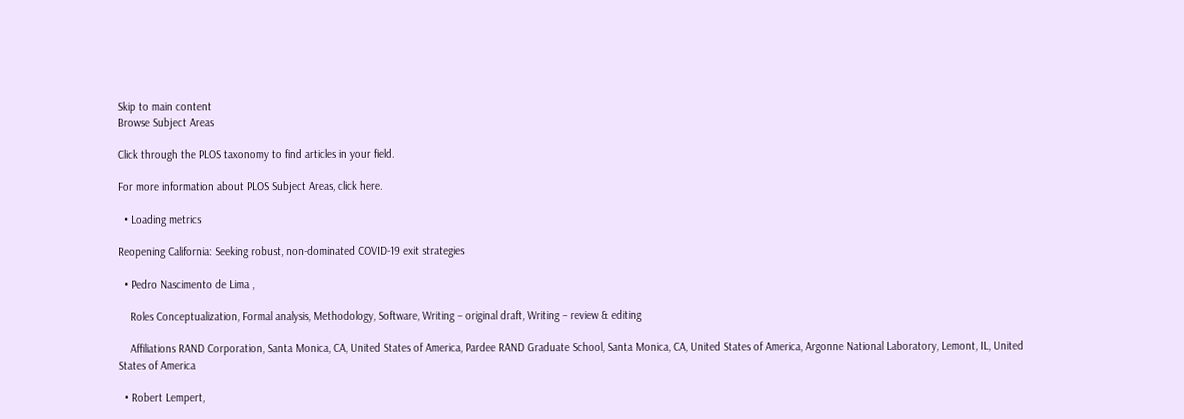Skip to main content
Browse Subject Areas

Click through the PLOS taxonomy to find articles in your field.

For more information about PLOS Subject Areas, click here.

  • Loading metrics

Reopening California: Seeking robust, non-dominated COVID-19 exit strategies

  • Pedro Nascimento de Lima ,

    Roles Conceptualization, Formal analysis, Methodology, Software, Writing – original draft, Writing – review & editing

    Affiliations RAND Corporation, Santa Monica, CA, United States of America, Pardee RAND Graduate School, Santa Monica, CA, United States of America, Argonne National Laboratory, Lemont, IL, United States of America

  • Robert Lempert,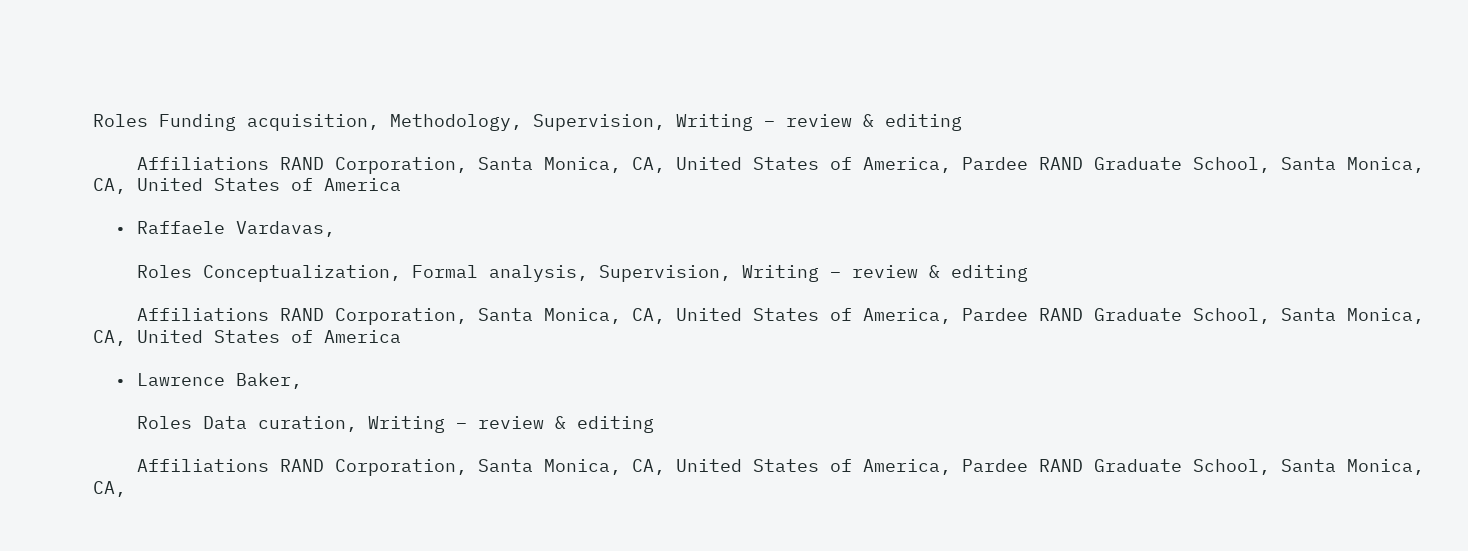Roles Funding acquisition, Methodology, Supervision, Writing – review & editing

    Affiliations RAND Corporation, Santa Monica, CA, United States of America, Pardee RAND Graduate School, Santa Monica, CA, United States of America

  • Raffaele Vardavas,

    Roles Conceptualization, Formal analysis, Supervision, Writing – review & editing

    Affiliations RAND Corporation, Santa Monica, CA, United States of America, Pardee RAND Graduate School, Santa Monica, CA, United States of America

  • Lawrence Baker,

    Roles Data curation, Writing – review & editing

    Affiliations RAND Corporation, Santa Monica, CA, United States of America, Pardee RAND Graduate School, Santa Monica, CA,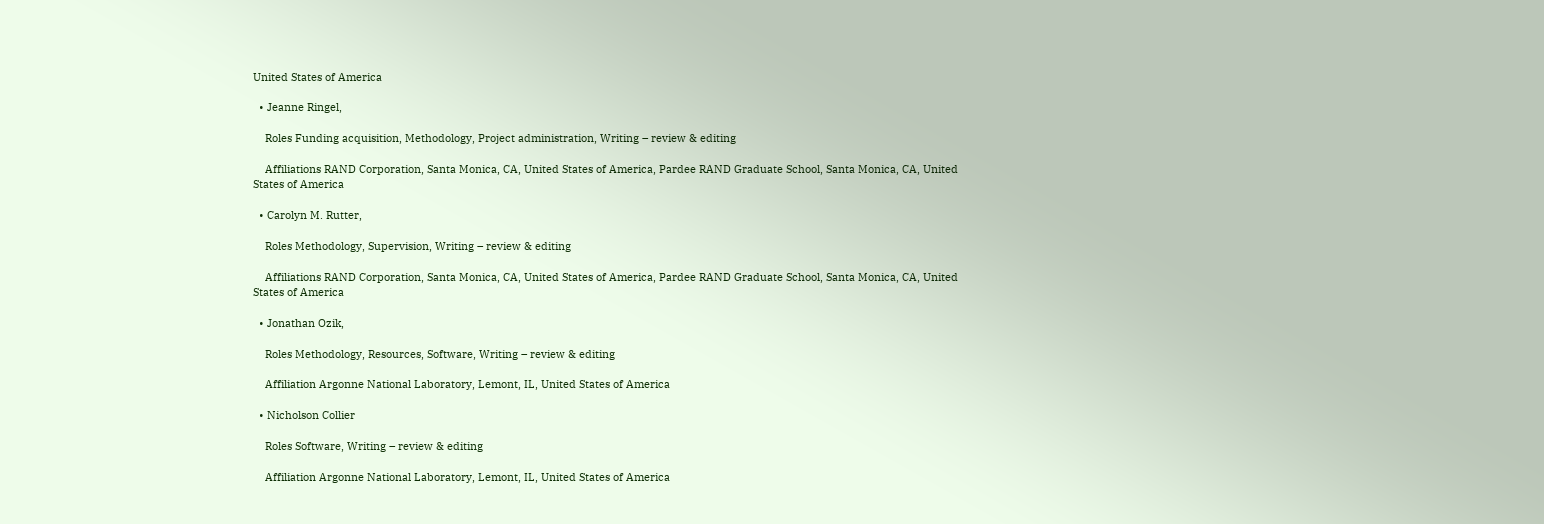United States of America

  • Jeanne Ringel,

    Roles Funding acquisition, Methodology, Project administration, Writing – review & editing

    Affiliations RAND Corporation, Santa Monica, CA, United States of America, Pardee RAND Graduate School, Santa Monica, CA, United States of America

  • Carolyn M. Rutter,

    Roles Methodology, Supervision, Writing – review & editing

    Affiliations RAND Corporation, Santa Monica, CA, United States of America, Pardee RAND Graduate School, Santa Monica, CA, United States of America

  • Jonathan Ozik,

    Roles Methodology, Resources, Software, Writing – review & editing

    Affiliation Argonne National Laboratory, Lemont, IL, United States of America

  • Nicholson Collier

    Roles Software, Writing – review & editing

    Affiliation Argonne National Laboratory, Lemont, IL, United States of America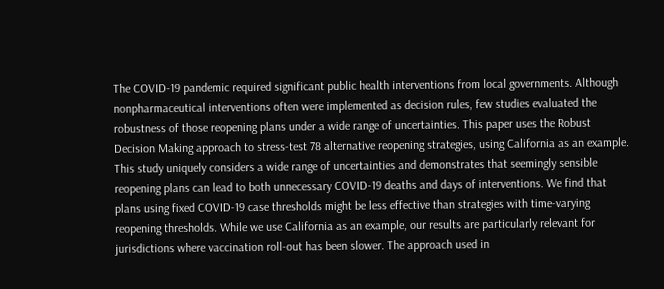The COVID-19 pandemic required significant public health interventions from local governments. Although nonpharmaceutical interventions often were implemented as decision rules, few studies evaluated the robustness of those reopening plans under a wide range of uncertainties. This paper uses the Robust Decision Making approach to stress-test 78 alternative reopening strategies, using California as an example. This study uniquely considers a wide range of uncertainties and demonstrates that seemingly sensible reopening plans can lead to both unnecessary COVID-19 deaths and days of interventions. We find that plans using fixed COVID-19 case thresholds might be less effective than strategies with time-varying reopening thresholds. While we use California as an example, our results are particularly relevant for jurisdictions where vaccination roll-out has been slower. The approach used in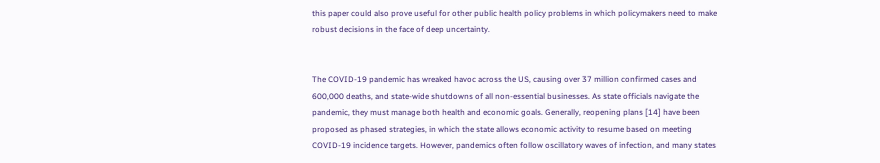this paper could also prove useful for other public health policy problems in which policymakers need to make robust decisions in the face of deep uncertainty.


The COVID-19 pandemic has wreaked havoc across the US, causing over 37 million confirmed cases and 600,000 deaths, and state-wide shutdowns of all non-essential businesses. As state officials navigate the pandemic, they must manage both health and economic goals. Generally, reopening plans [14] have been proposed as phased strategies, in which the state allows economic activity to resume based on meeting COVID-19 incidence targets. However, pandemics often follow oscillatory waves of infection, and many states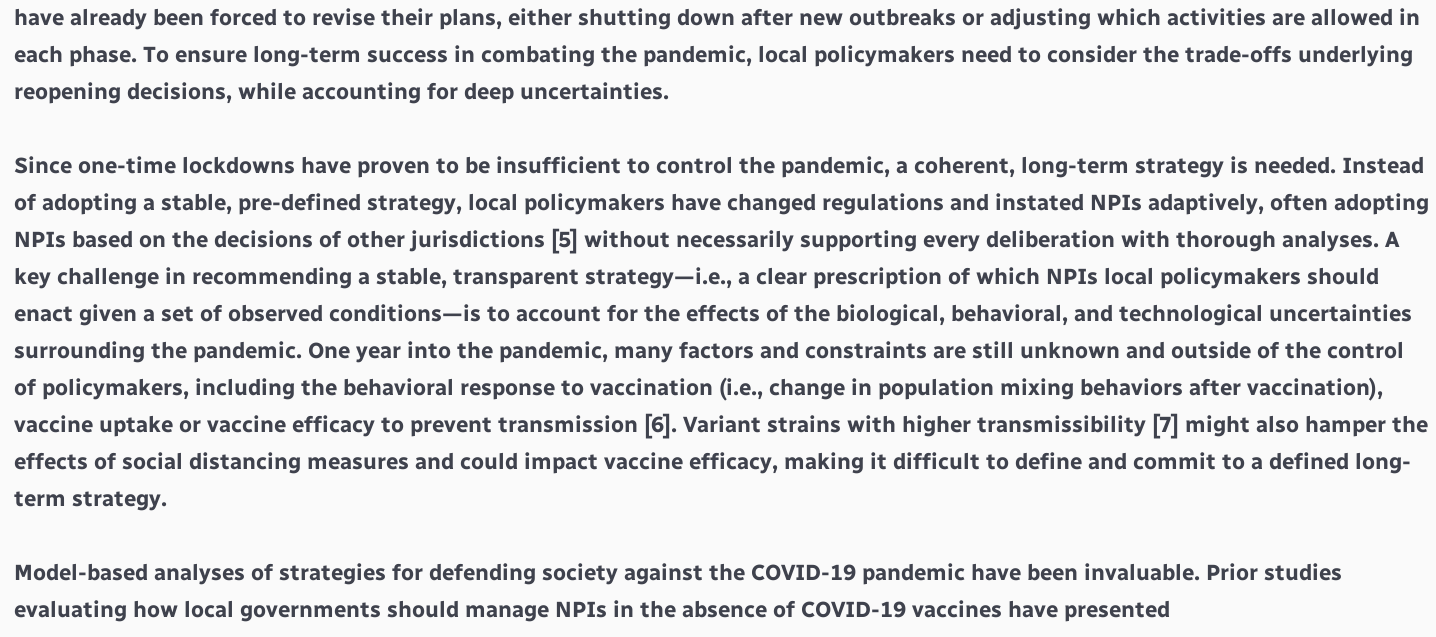have already been forced to revise their plans, either shutting down after new outbreaks or adjusting which activities are allowed in each phase. To ensure long-term success in combating the pandemic, local policymakers need to consider the trade-offs underlying reopening decisions, while accounting for deep uncertainties.

Since one-time lockdowns have proven to be insufficient to control the pandemic, a coherent, long-term strategy is needed. Instead of adopting a stable, pre-defined strategy, local policymakers have changed regulations and instated NPIs adaptively, often adopting NPIs based on the decisions of other jurisdictions [5] without necessarily supporting every deliberation with thorough analyses. A key challenge in recommending a stable, transparent strategy—i.e., a clear prescription of which NPIs local policymakers should enact given a set of observed conditions—is to account for the effects of the biological, behavioral, and technological uncertainties surrounding the pandemic. One year into the pandemic, many factors and constraints are still unknown and outside of the control of policymakers, including the behavioral response to vaccination (i.e., change in population mixing behaviors after vaccination), vaccine uptake or vaccine efficacy to prevent transmission [6]. Variant strains with higher transmissibility [7] might also hamper the effects of social distancing measures and could impact vaccine efficacy, making it difficult to define and commit to a defined long-term strategy.

Model-based analyses of strategies for defending society against the COVID-19 pandemic have been invaluable. Prior studies evaluating how local governments should manage NPIs in the absence of COVID-19 vaccines have presented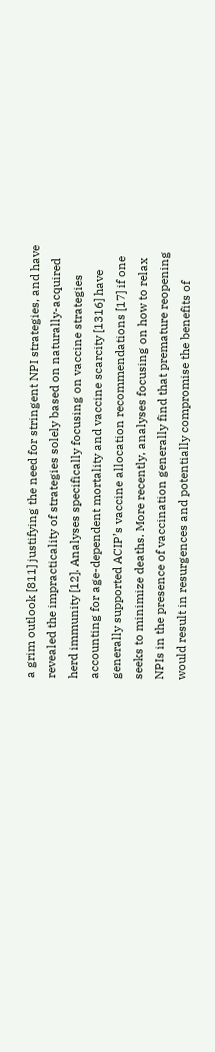a grim outlook [811] justifying the need for stringent NPI strategies, and have revealed the impracticality of strategies solely based on naturally-acquired herd immunity [12]. Analyses specifically focusing on vaccine strategies accounting for age-dependent mortality and vaccine scarcity [1316] have generally supported ACIP’s vaccine allocation recommendations [17] if one seeks to minimize deaths. More recently, analyses focusing on how to relax NPIs in the presence of vaccination generally find that premature reopening would result in resurgences and potentially compromise the benefits of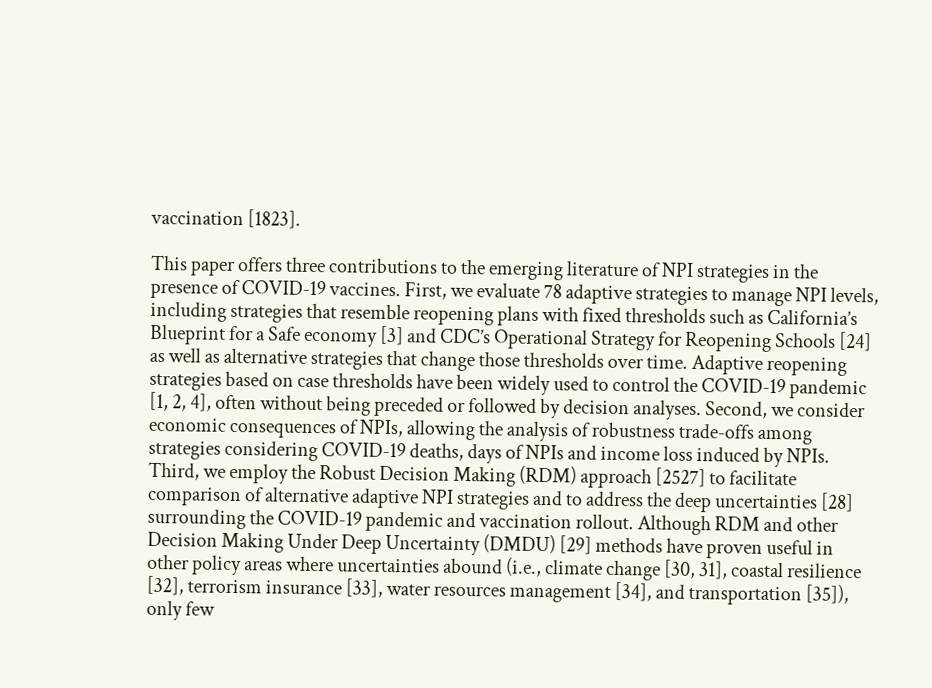vaccination [1823].

This paper offers three contributions to the emerging literature of NPI strategies in the presence of COVID-19 vaccines. First, we evaluate 78 adaptive strategies to manage NPI levels, including strategies that resemble reopening plans with fixed thresholds such as California’s Blueprint for a Safe economy [3] and CDC’s Operational Strategy for Reopening Schools [24] as well as alternative strategies that change those thresholds over time. Adaptive reopening strategies based on case thresholds have been widely used to control the COVID-19 pandemic [1, 2, 4], often without being preceded or followed by decision analyses. Second, we consider economic consequences of NPIs, allowing the analysis of robustness trade-offs among strategies considering COVID-19 deaths, days of NPIs and income loss induced by NPIs. Third, we employ the Robust Decision Making (RDM) approach [2527] to facilitate comparison of alternative adaptive NPI strategies and to address the deep uncertainties [28] surrounding the COVID-19 pandemic and vaccination rollout. Although RDM and other Decision Making Under Deep Uncertainty (DMDU) [29] methods have proven useful in other policy areas where uncertainties abound (i.e., climate change [30, 31], coastal resilience [32], terrorism insurance [33], water resources management [34], and transportation [35]), only few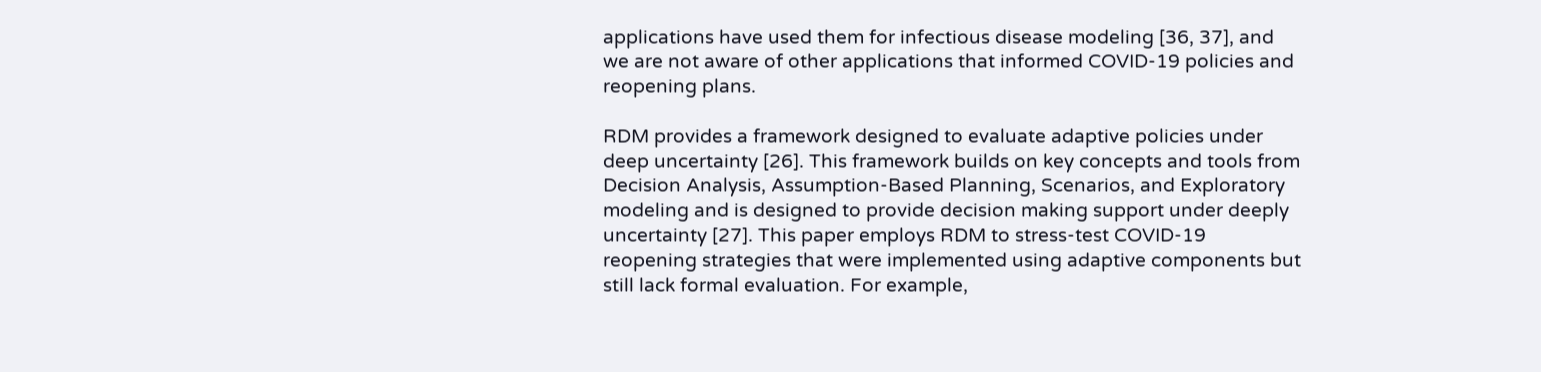applications have used them for infectious disease modeling [36, 37], and we are not aware of other applications that informed COVID-19 policies and reopening plans.

RDM provides a framework designed to evaluate adaptive policies under deep uncertainty [26]. This framework builds on key concepts and tools from Decision Analysis, Assumption-Based Planning, Scenarios, and Exploratory modeling and is designed to provide decision making support under deeply uncertainty [27]. This paper employs RDM to stress-test COVID-19 reopening strategies that were implemented using adaptive components but still lack formal evaluation. For example,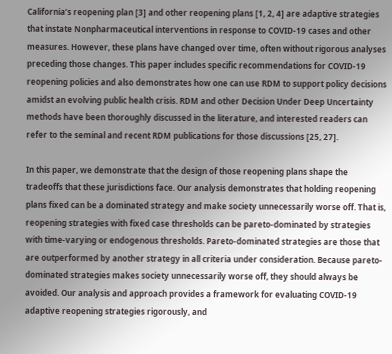California’s reopening plan [3] and other reopening plans [1, 2, 4] are adaptive strategies that instate Nonpharmaceutical interventions in response to COVID-19 cases and other measures. However, these plans have changed over time, often without rigorous analyses preceding those changes. This paper includes specific recommendations for COVID-19 reopening policies and also demonstrates how one can use RDM to support policy decisions amidst an evolving public health crisis. RDM and other Decision Under Deep Uncertainty methods have been thoroughly discussed in the literature, and interested readers can refer to the seminal and recent RDM publications for those discussions [25, 27].

In this paper, we demonstrate that the design of those reopening plans shape the tradeoffs that these jurisdictions face. Our analysis demonstrates that holding reopening plans fixed can be a dominated strategy and make society unnecessarily worse off. That is, reopening strategies with fixed case thresholds can be pareto-dominated by strategies with time-varying or endogenous thresholds. Pareto-dominated strategies are those that are outperformed by another strategy in all criteria under consideration. Because pareto-dominated strategies makes society unnecessarily worse off, they should always be avoided. Our analysis and approach provides a framework for evaluating COVID-19 adaptive reopening strategies rigorously, and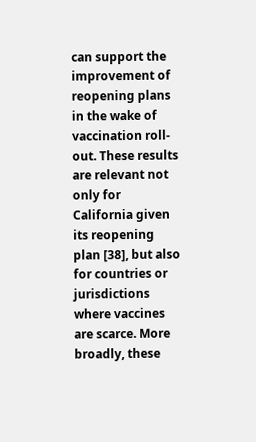can support the improvement of reopening plans in the wake of vaccination roll-out. These results are relevant not only for California given its reopening plan [38], but also for countries or jurisdictions where vaccines are scarce. More broadly, these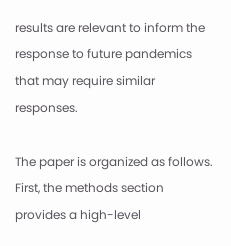results are relevant to inform the response to future pandemics that may require similar responses.

The paper is organized as follows. First, the methods section provides a high-level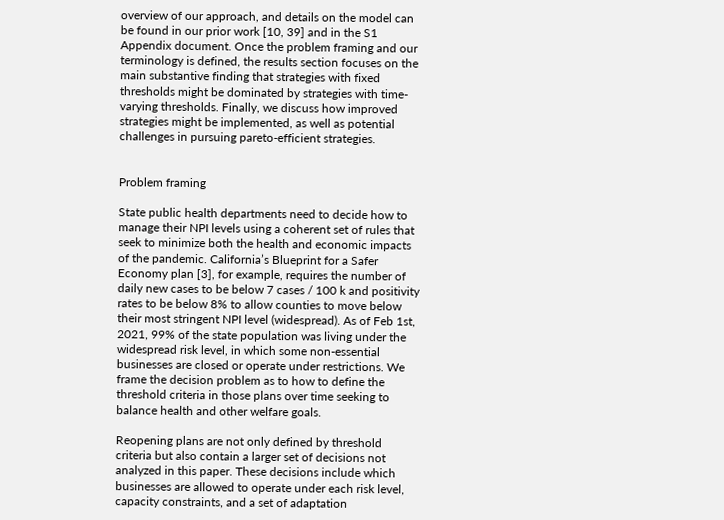overview of our approach, and details on the model can be found in our prior work [10, 39] and in the S1 Appendix document. Once the problem framing and our terminology is defined, the results section focuses on the main substantive finding that strategies with fixed thresholds might be dominated by strategies with time-varying thresholds. Finally, we discuss how improved strategies might be implemented, as well as potential challenges in pursuing pareto-efficient strategies.


Problem framing

State public health departments need to decide how to manage their NPI levels using a coherent set of rules that seek to minimize both the health and economic impacts of the pandemic. California’s Blueprint for a Safer Economy plan [3], for example, requires the number of daily new cases to be below 7 cases / 100 k and positivity rates to be below 8% to allow counties to move below their most stringent NPI level (widespread). As of Feb 1st, 2021, 99% of the state population was living under the widespread risk level, in which some non-essential businesses are closed or operate under restrictions. We frame the decision problem as to how to define the threshold criteria in those plans over time seeking to balance health and other welfare goals.

Reopening plans are not only defined by threshold criteria but also contain a larger set of decisions not analyzed in this paper. These decisions include which businesses are allowed to operate under each risk level, capacity constraints, and a set of adaptation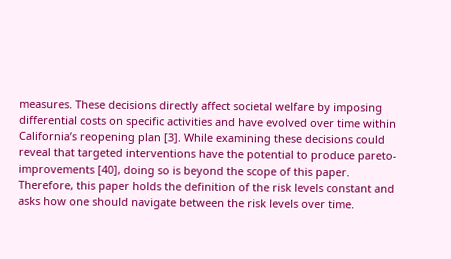measures. These decisions directly affect societal welfare by imposing differential costs on specific activities and have evolved over time within California’s reopening plan [3]. While examining these decisions could reveal that targeted interventions have the potential to produce pareto-improvements [40], doing so is beyond the scope of this paper. Therefore, this paper holds the definition of the risk levels constant and asks how one should navigate between the risk levels over time.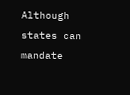Although states can mandate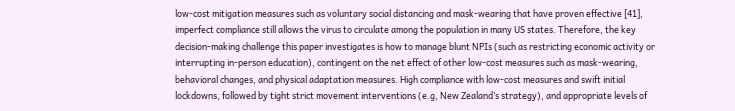low-cost mitigation measures such as voluntary social distancing and mask-wearing that have proven effective [41], imperfect compliance still allows the virus to circulate among the population in many US states. Therefore, the key decision-making challenge this paper investigates is how to manage blunt NPIs (such as restricting economic activity or interrupting in-person education), contingent on the net effect of other low-cost measures such as mask-wearing, behavioral changes, and physical adaptation measures. High compliance with low-cost measures and swift initial lockdowns, followed by tight strict movement interventions (e.g, New Zealand’s strategy), and appropriate levels of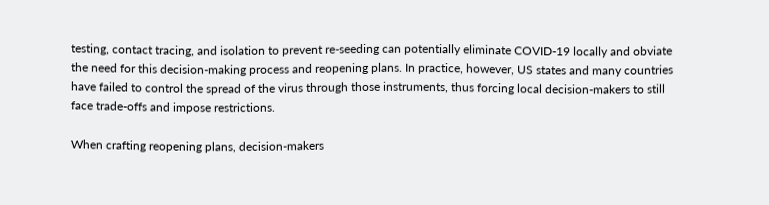testing, contact tracing, and isolation to prevent re-seeding can potentially eliminate COVID-19 locally and obviate the need for this decision-making process and reopening plans. In practice, however, US states and many countries have failed to control the spread of the virus through those instruments, thus forcing local decision-makers to still face trade-offs and impose restrictions.

When crafting reopening plans, decision-makers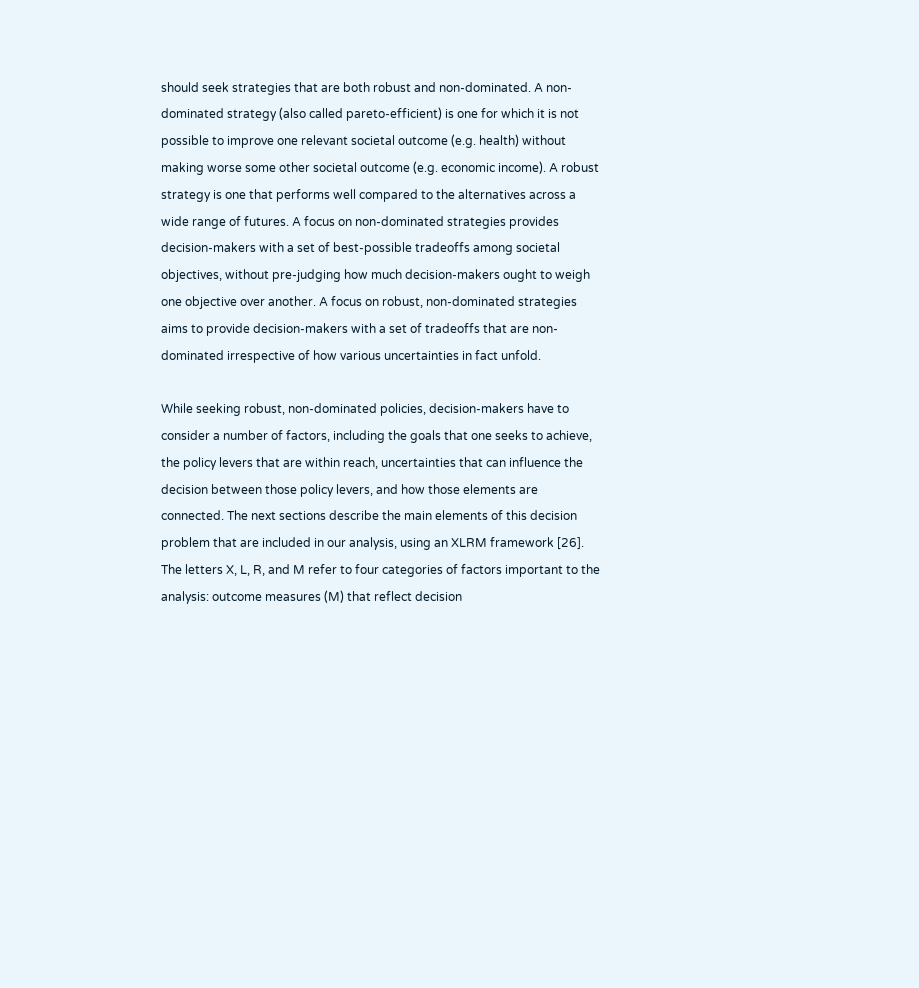should seek strategies that are both robust and non-dominated. A non-dominated strategy (also called pareto-efficient) is one for which it is not possible to improve one relevant societal outcome (e.g. health) without making worse some other societal outcome (e.g. economic income). A robust strategy is one that performs well compared to the alternatives across a wide range of futures. A focus on non-dominated strategies provides decision-makers with a set of best-possible tradeoffs among societal objectives, without pre-judging how much decision-makers ought to weigh one objective over another. A focus on robust, non-dominated strategies aims to provide decision-makers with a set of tradeoffs that are non-dominated irrespective of how various uncertainties in fact unfold.

While seeking robust, non-dominated policies, decision-makers have to consider a number of factors, including the goals that one seeks to achieve, the policy levers that are within reach, uncertainties that can influence the decision between those policy levers, and how those elements are connected. The next sections describe the main elements of this decision problem that are included in our analysis, using an XLRM framework [26]. The letters X, L, R, and M refer to four categories of factors important to the analysis: outcome measures (M) that reflect decision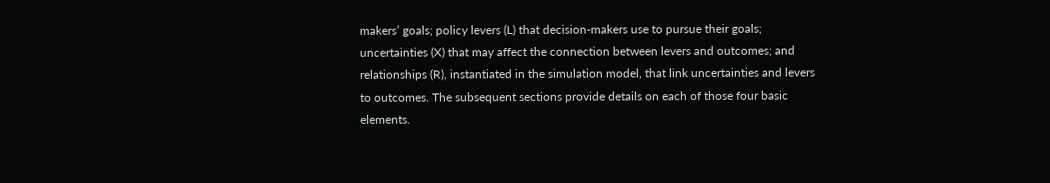makers’ goals; policy levers (L) that decision-makers use to pursue their goals; uncertainties (X) that may affect the connection between levers and outcomes; and relationships (R), instantiated in the simulation model, that link uncertainties and levers to outcomes. The subsequent sections provide details on each of those four basic elements.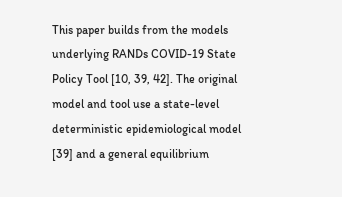This paper builds from the models underlying RANDs COVID-19 State Policy Tool [10, 39, 42]. The original model and tool use a state-level deterministic epidemiological model [39] and a general equilibrium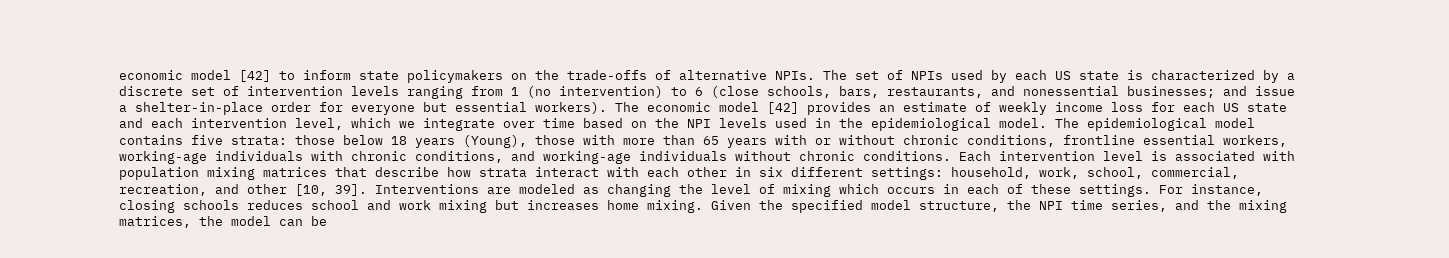economic model [42] to inform state policymakers on the trade-offs of alternative NPIs. The set of NPIs used by each US state is characterized by a discrete set of intervention levels ranging from 1 (no intervention) to 6 (close schools, bars, restaurants, and nonessential businesses; and issue a shelter-in-place order for everyone but essential workers). The economic model [42] provides an estimate of weekly income loss for each US state and each intervention level, which we integrate over time based on the NPI levels used in the epidemiological model. The epidemiological model contains five strata: those below 18 years (Young), those with more than 65 years with or without chronic conditions, frontline essential workers, working-age individuals with chronic conditions, and working-age individuals without chronic conditions. Each intervention level is associated with population mixing matrices that describe how strata interact with each other in six different settings: household, work, school, commercial, recreation, and other [10, 39]. Interventions are modeled as changing the level of mixing which occurs in each of these settings. For instance, closing schools reduces school and work mixing but increases home mixing. Given the specified model structure, the NPI time series, and the mixing matrices, the model can be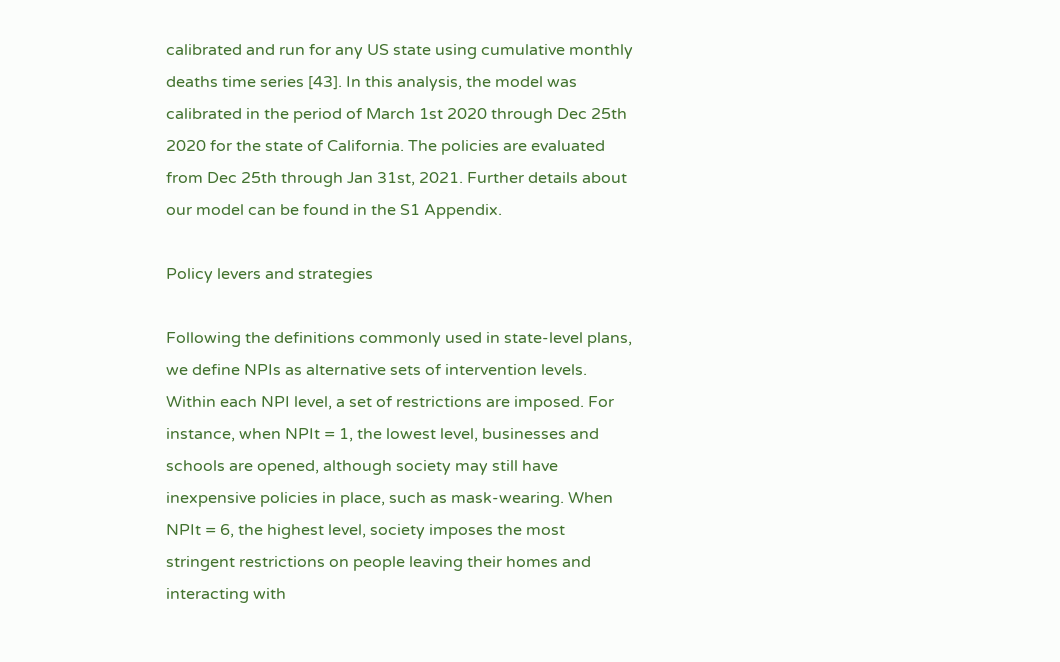calibrated and run for any US state using cumulative monthly deaths time series [43]. In this analysis, the model was calibrated in the period of March 1st 2020 through Dec 25th 2020 for the state of California. The policies are evaluated from Dec 25th through Jan 31st, 2021. Further details about our model can be found in the S1 Appendix.

Policy levers and strategies

Following the definitions commonly used in state-level plans, we define NPIs as alternative sets of intervention levels. Within each NPI level, a set of restrictions are imposed. For instance, when NPIt = 1, the lowest level, businesses and schools are opened, although society may still have inexpensive policies in place, such as mask-wearing. When NPIt = 6, the highest level, society imposes the most stringent restrictions on people leaving their homes and interacting with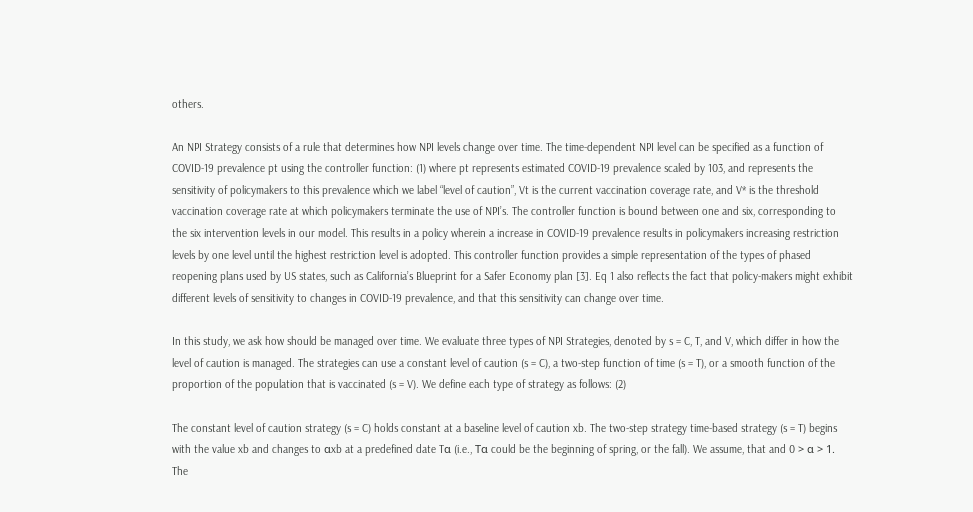others.

An NPI Strategy consists of a rule that determines how NPI levels change over time. The time-dependent NPI level can be specified as a function of COVID-19 prevalence pt using the controller function: (1) where pt represents estimated COVID-19 prevalence scaled by 103, and represents the sensitivity of policymakers to this prevalence which we label “level of caution”, Vt is the current vaccination coverage rate, and V* is the threshold vaccination coverage rate at which policymakers terminate the use of NPI’s. The controller function is bound between one and six, corresponding to the six intervention levels in our model. This results in a policy wherein a increase in COVID-19 prevalence results in policymakers increasing restriction levels by one level until the highest restriction level is adopted. This controller function provides a simple representation of the types of phased reopening plans used by US states, such as California’s Blueprint for a Safer Economy plan [3]. Eq 1 also reflects the fact that policy-makers might exhibit different levels of sensitivity to changes in COVID-19 prevalence, and that this sensitivity can change over time.

In this study, we ask how should be managed over time. We evaluate three types of NPI Strategies, denoted by s = C, T, and V, which differ in how the level of caution is managed. The strategies can use a constant level of caution (s = C), a two-step function of time (s = T), or a smooth function of the proportion of the population that is vaccinated (s = V). We define each type of strategy as follows: (2)

The constant level of caution strategy (s = C) holds constant at a baseline level of caution xb. The two-step strategy time-based strategy (s = T) begins with the value xb and changes to αxb at a predefined date Tα (i.e., Tα could be the beginning of spring, or the fall). We assume, that and 0 > α > 1. The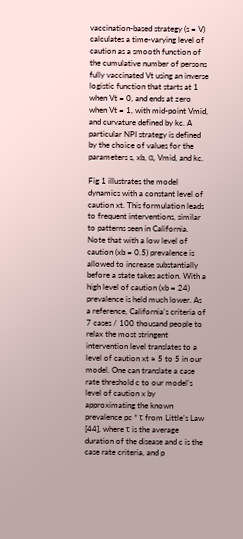vaccination-based strategy (s = V) calculates a time-varying level of caution as a smooth function of the cumulative number of persons fully vaccinated Vt using an inverse logistic function that starts at 1 when Vt = 0, and ends at zero when Vt = 1, with mid-point Vmid, and curvature defined by kc. A particular NPI strategy is defined by the choice of values for the parameters s, xb, α, Vmid, and kc.

Fig 1 illustrates the model dynamics with a constant level of caution xt. This formulation leads to frequent interventions, similar to patterns seen in California. Note that with a low level of caution (xb = 0.5) prevalence is allowed to increase substantially before a state takes action. With a high level of caution (xb = 24) prevalence is held much lower. As a reference, California’s criteria of 7 cases / 100 thousand people to relax the most stringent intervention level translates to a level of caution xt ≈ 5 to 5 in our model. One can translate a case rate threshold c to our model’s level of caution x by approximating the known prevalence pc * τ from Little’s Law [44], where τ is the average duration of the disease and c is the case rate criteria, and p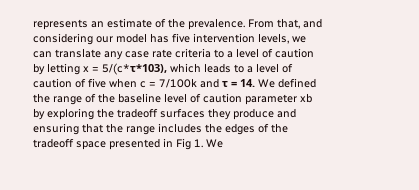represents an estimate of the prevalence. From that, and considering our model has five intervention levels, we can translate any case rate criteria to a level of caution by letting x = 5/(c*τ*103), which leads to a level of caution of five when c = 7/100k and τ = 14. We defined the range of the baseline level of caution parameter xb by exploring the tradeoff surfaces they produce and ensuring that the range includes the edges of the tradeoff space presented in Fig 1. We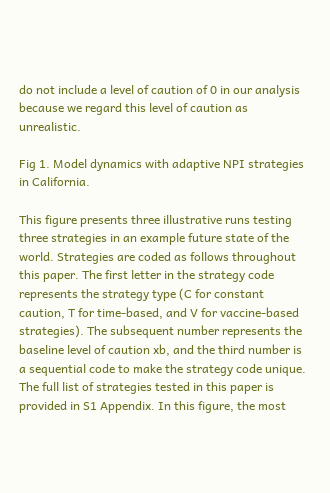do not include a level of caution of 0 in our analysis because we regard this level of caution as unrealistic.

Fig 1. Model dynamics with adaptive NPI strategies in California.

This figure presents three illustrative runs testing three strategies in an example future state of the world. Strategies are coded as follows throughout this paper. The first letter in the strategy code represents the strategy type (C for constant caution, T for time-based, and V for vaccine-based strategies). The subsequent number represents the baseline level of caution xb, and the third number is a sequential code to make the strategy code unique. The full list of strategies tested in this paper is provided in S1 Appendix. In this figure, the most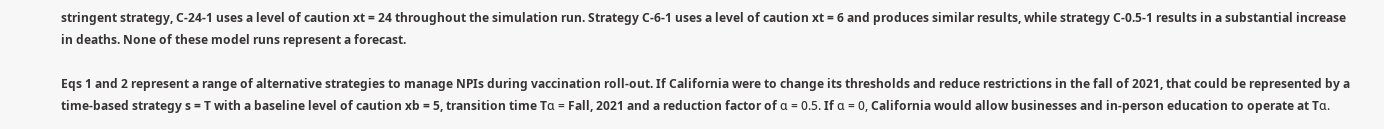stringent strategy, C-24-1 uses a level of caution xt = 24 throughout the simulation run. Strategy C-6-1 uses a level of caution xt = 6 and produces similar results, while strategy C-0.5-1 results in a substantial increase in deaths. None of these model runs represent a forecast.

Eqs 1 and 2 represent a range of alternative strategies to manage NPIs during vaccination roll-out. If California were to change its thresholds and reduce restrictions in the fall of 2021, that could be represented by a time-based strategy s = T with a baseline level of caution xb = 5, transition time Tα = Fall, 2021 and a reduction factor of α = 0.5. If α = 0, California would allow businesses and in-person education to operate at Tα.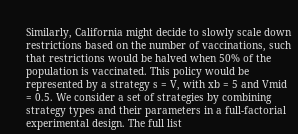Similarly, California might decide to slowly scale down restrictions based on the number of vaccinations, such that restrictions would be halved when 50% of the population is vaccinated. This policy would be represented by a strategy s = V, with xb = 5 and Vmid = 0.5. We consider a set of strategies by combining strategy types and their parameters in a full-factorial experimental design. The full list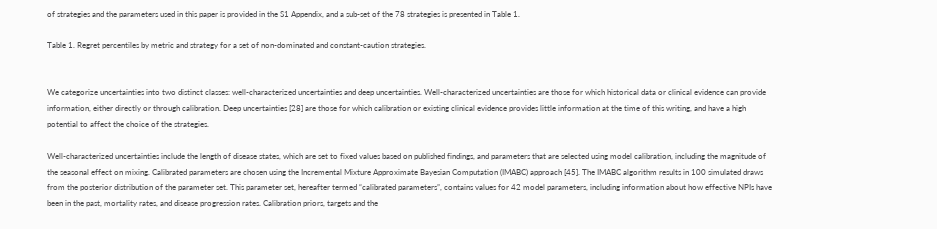of strategies and the parameters used in this paper is provided in the S1 Appendix, and a sub-set of the 78 strategies is presented in Table 1.

Table 1. Regret percentiles by metric and strategy for a set of non-dominated and constant-caution strategies.


We categorize uncertainties into two distinct classes: well-characterized uncertainties and deep uncertainties. Well-characterized uncertainties are those for which historical data or clinical evidence can provide information, either directly or through calibration. Deep uncertainties [28] are those for which calibration or existing clinical evidence provides little information at the time of this writing, and have a high potential to affect the choice of the strategies.

Well-characterized uncertainties include the length of disease states, which are set to fixed values based on published findings, and parameters that are selected using model calibration, including the magnitude of the seasonal effect on mixing. Calibrated parameters are chosen using the Incremental Mixture Approximate Bayesian Computation (IMABC) approach [45]. The IMABC algorithm results in 100 simulated draws from the posterior distribution of the parameter set. This parameter set, hereafter termed “calibrated parameters”, contains values for 42 model parameters, including information about how effective NPIs have been in the past, mortality rates, and disease progression rates. Calibration priors, targets and the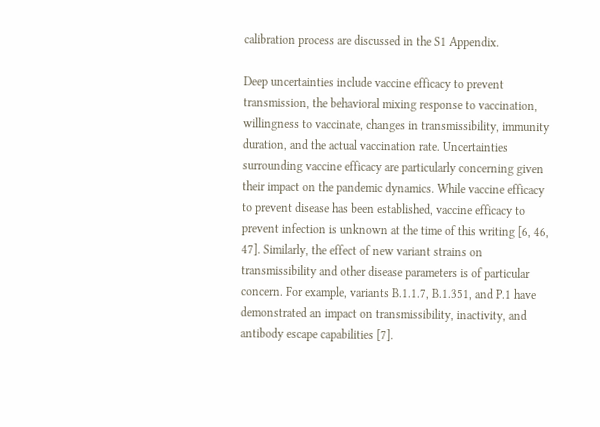calibration process are discussed in the S1 Appendix.

Deep uncertainties include vaccine efficacy to prevent transmission, the behavioral mixing response to vaccination, willingness to vaccinate, changes in transmissibility, immunity duration, and the actual vaccination rate. Uncertainties surrounding vaccine efficacy are particularly concerning given their impact on the pandemic dynamics. While vaccine efficacy to prevent disease has been established, vaccine efficacy to prevent infection is unknown at the time of this writing [6, 46, 47]. Similarly, the effect of new variant strains on transmissibility and other disease parameters is of particular concern. For example, variants B.1.1.7, B.1.351, and P.1 have demonstrated an impact on transmissibility, inactivity, and antibody escape capabilities [7].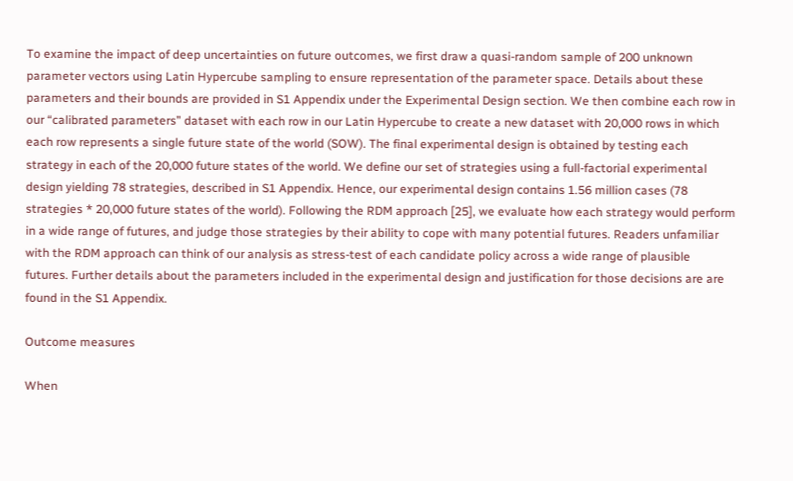To examine the impact of deep uncertainties on future outcomes, we first draw a quasi-random sample of 200 unknown parameter vectors using Latin Hypercube sampling to ensure representation of the parameter space. Details about these parameters and their bounds are provided in S1 Appendix under the Experimental Design section. We then combine each row in our “calibrated parameters” dataset with each row in our Latin Hypercube to create a new dataset with 20,000 rows in which each row represents a single future state of the world (SOW). The final experimental design is obtained by testing each strategy in each of the 20,000 future states of the world. We define our set of strategies using a full-factorial experimental design yielding 78 strategies, described in S1 Appendix. Hence, our experimental design contains 1.56 million cases (78 strategies * 20,000 future states of the world). Following the RDM approach [25], we evaluate how each strategy would perform in a wide range of futures, and judge those strategies by their ability to cope with many potential futures. Readers unfamiliar with the RDM approach can think of our analysis as stress-test of each candidate policy across a wide range of plausible futures. Further details about the parameters included in the experimental design and justification for those decisions are are found in the S1 Appendix.

Outcome measures

When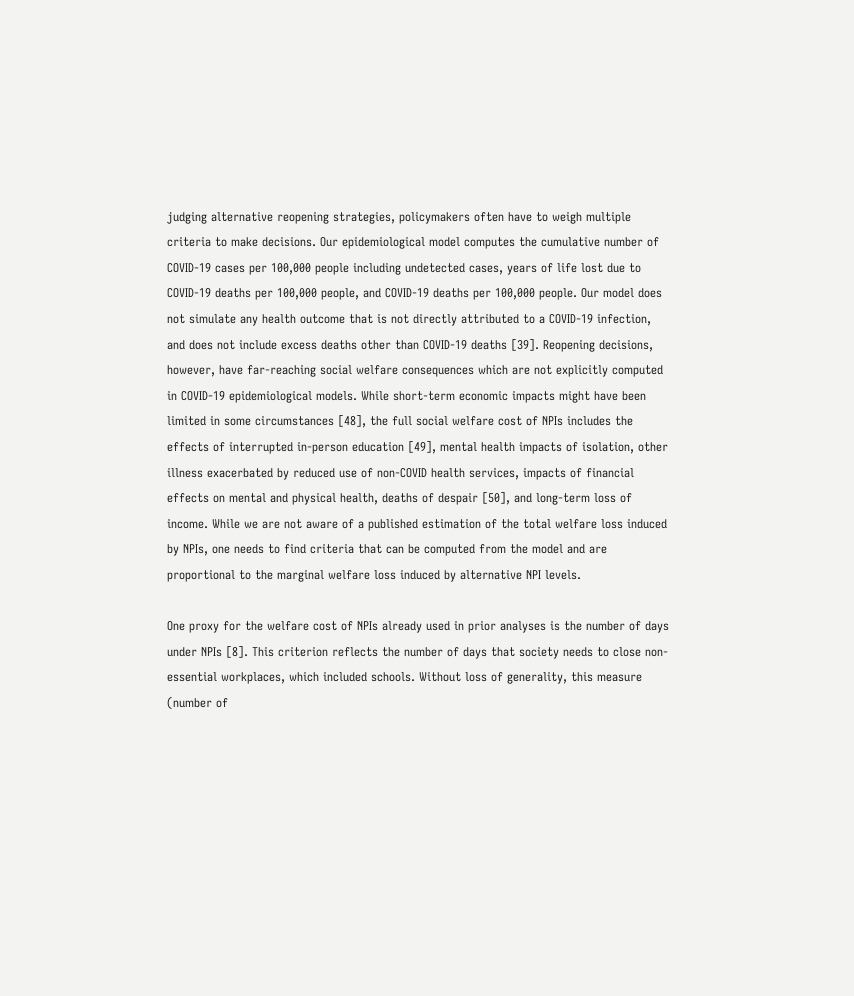judging alternative reopening strategies, policymakers often have to weigh multiple criteria to make decisions. Our epidemiological model computes the cumulative number of COVID-19 cases per 100,000 people including undetected cases, years of life lost due to COVID-19 deaths per 100,000 people, and COVID-19 deaths per 100,000 people. Our model does not simulate any health outcome that is not directly attributed to a COVID-19 infection, and does not include excess deaths other than COVID-19 deaths [39]. Reopening decisions, however, have far-reaching social welfare consequences which are not explicitly computed in COVID-19 epidemiological models. While short-term economic impacts might have been limited in some circumstances [48], the full social welfare cost of NPIs includes the effects of interrupted in-person education [49], mental health impacts of isolation, other illness exacerbated by reduced use of non-COVID health services, impacts of financial effects on mental and physical health, deaths of despair [50], and long-term loss of income. While we are not aware of a published estimation of the total welfare loss induced by NPIs, one needs to find criteria that can be computed from the model and are proportional to the marginal welfare loss induced by alternative NPI levels.

One proxy for the welfare cost of NPIs already used in prior analyses is the number of days under NPIs [8]. This criterion reflects the number of days that society needs to close non-essential workplaces, which included schools. Without loss of generality, this measure (number of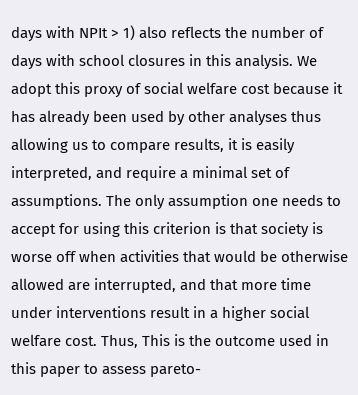days with NPIt > 1) also reflects the number of days with school closures in this analysis. We adopt this proxy of social welfare cost because it has already been used by other analyses thus allowing us to compare results, it is easily interpreted, and require a minimal set of assumptions. The only assumption one needs to accept for using this criterion is that society is worse off when activities that would be otherwise allowed are interrupted, and that more time under interventions result in a higher social welfare cost. Thus, This is the outcome used in this paper to assess pareto-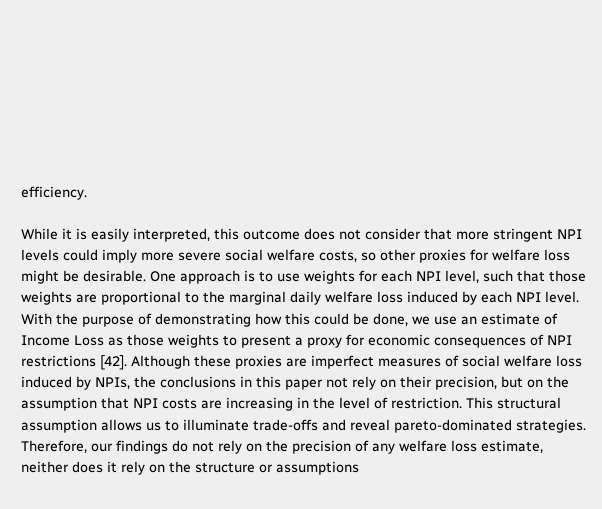efficiency.

While it is easily interpreted, this outcome does not consider that more stringent NPI levels could imply more severe social welfare costs, so other proxies for welfare loss might be desirable. One approach is to use weights for each NPI level, such that those weights are proportional to the marginal daily welfare loss induced by each NPI level. With the purpose of demonstrating how this could be done, we use an estimate of Income Loss as those weights to present a proxy for economic consequences of NPI restrictions [42]. Although these proxies are imperfect measures of social welfare loss induced by NPIs, the conclusions in this paper not rely on their precision, but on the assumption that NPI costs are increasing in the level of restriction. This structural assumption allows us to illuminate trade-offs and reveal pareto-dominated strategies. Therefore, our findings do not rely on the precision of any welfare loss estimate, neither does it rely on the structure or assumptions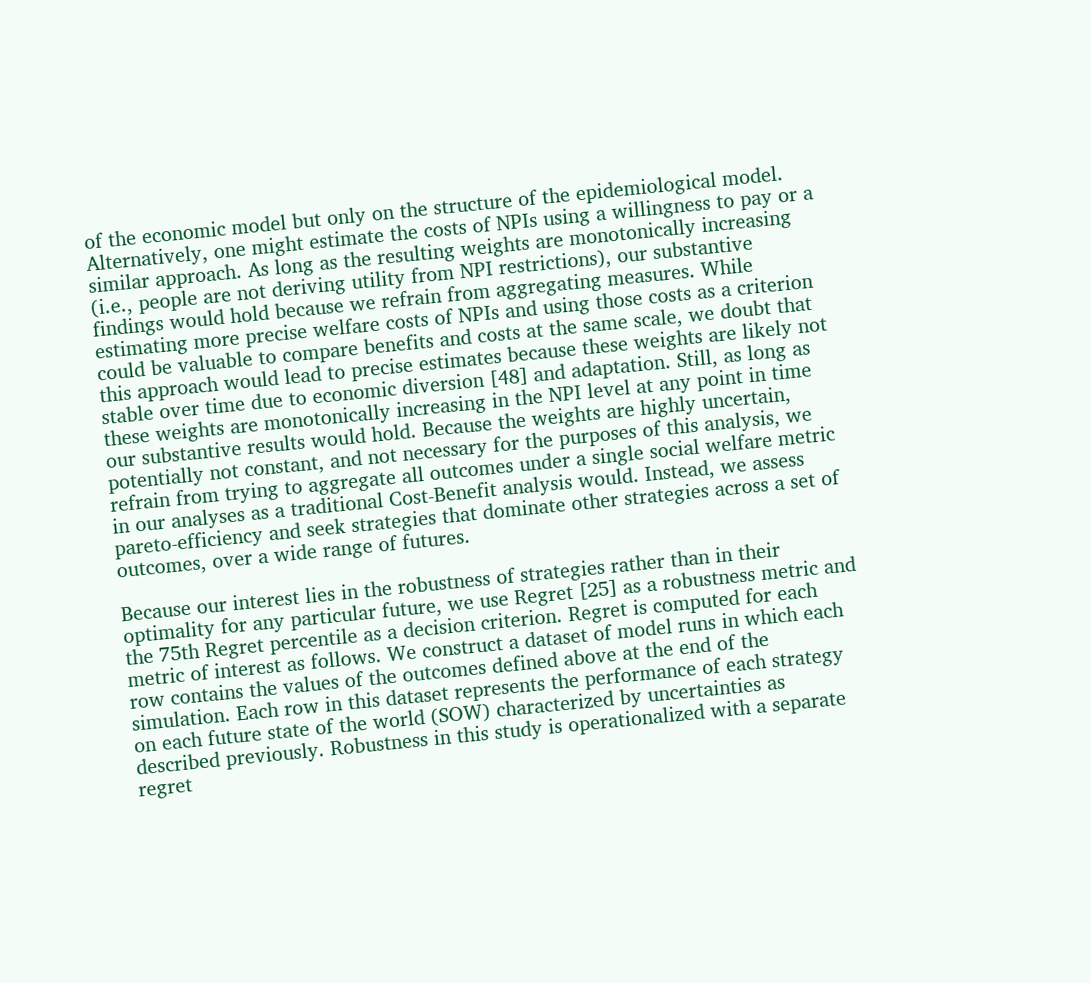of the economic model but only on the structure of the epidemiological model. Alternatively, one might estimate the costs of NPIs using a willingness to pay or a similar approach. As long as the resulting weights are monotonically increasing (i.e., people are not deriving utility from NPI restrictions), our substantive findings would hold because we refrain from aggregating measures. While estimating more precise welfare costs of NPIs and using those costs as a criterion could be valuable to compare benefits and costs at the same scale, we doubt that this approach would lead to precise estimates because these weights are likely not stable over time due to economic diversion [48] and adaptation. Still, as long as these weights are monotonically increasing in the NPI level at any point in time our substantive results would hold. Because the weights are highly uncertain, potentially not constant, and not necessary for the purposes of this analysis, we refrain from trying to aggregate all outcomes under a single social welfare metric in our analyses as a traditional Cost-Benefit analysis would. Instead, we assess pareto-efficiency and seek strategies that dominate other strategies across a set of outcomes, over a wide range of futures.

Because our interest lies in the robustness of strategies rather than in their optimality for any particular future, we use Regret [25] as a robustness metric and the 75th Regret percentile as a decision criterion. Regret is computed for each metric of interest as follows. We construct a dataset of model runs in which each row contains the values of the outcomes defined above at the end of the simulation. Each row in this dataset represents the performance of each strategy on each future state of the world (SOW) characterized by uncertainties as described previously. Robustness in this study is operationalized with a separate regret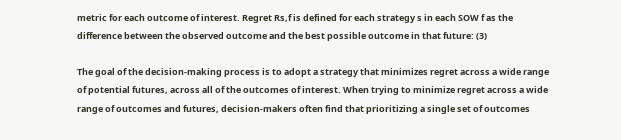metric for each outcome of interest. Regret Rs,f is defined for each strategy s in each SOW f as the difference between the observed outcome and the best possible outcome in that future: (3)

The goal of the decision-making process is to adopt a strategy that minimizes regret across a wide range of potential futures, across all of the outcomes of interest. When trying to minimize regret across a wide range of outcomes and futures, decision-makers often find that prioritizing a single set of outcomes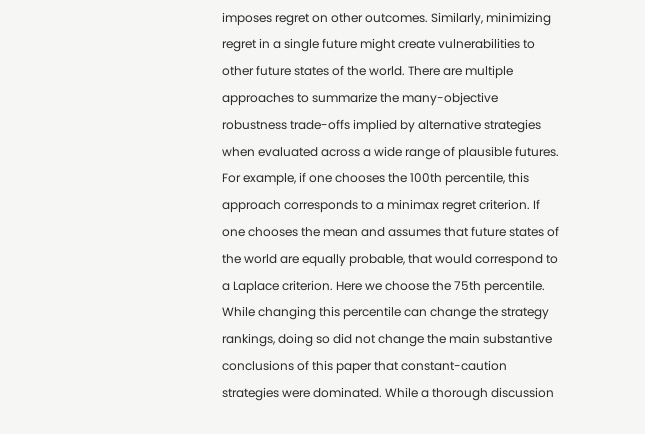imposes regret on other outcomes. Similarly, minimizing regret in a single future might create vulnerabilities to other future states of the world. There are multiple approaches to summarize the many-objective robustness trade-offs implied by alternative strategies when evaluated across a wide range of plausible futures. For example, if one chooses the 100th percentile, this approach corresponds to a minimax regret criterion. If one chooses the mean and assumes that future states of the world are equally probable, that would correspond to a Laplace criterion. Here we choose the 75th percentile. While changing this percentile can change the strategy rankings, doing so did not change the main substantive conclusions of this paper that constant-caution strategies were dominated. While a thorough discussion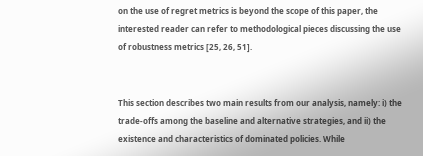on the use of regret metrics is beyond the scope of this paper, the interested reader can refer to methodological pieces discussing the use of robustness metrics [25, 26, 51].


This section describes two main results from our analysis, namely: i) the trade-offs among the baseline and alternative strategies, and ii) the existence and characteristics of dominated policies. While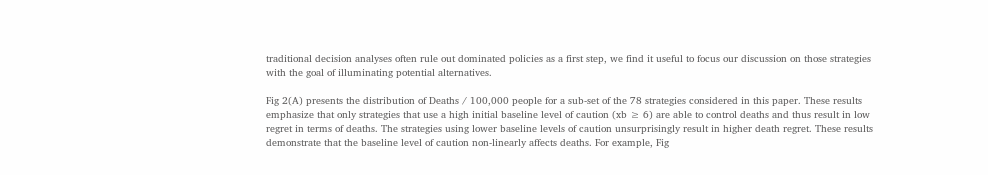traditional decision analyses often rule out dominated policies as a first step, we find it useful to focus our discussion on those strategies with the goal of illuminating potential alternatives.

Fig 2(A) presents the distribution of Deaths / 100,000 people for a sub-set of the 78 strategies considered in this paper. These results emphasize that only strategies that use a high initial baseline level of caution (xb ≥ 6) are able to control deaths and thus result in low regret in terms of deaths. The strategies using lower baseline levels of caution unsurprisingly result in higher death regret. These results demonstrate that the baseline level of caution non-linearly affects deaths. For example, Fig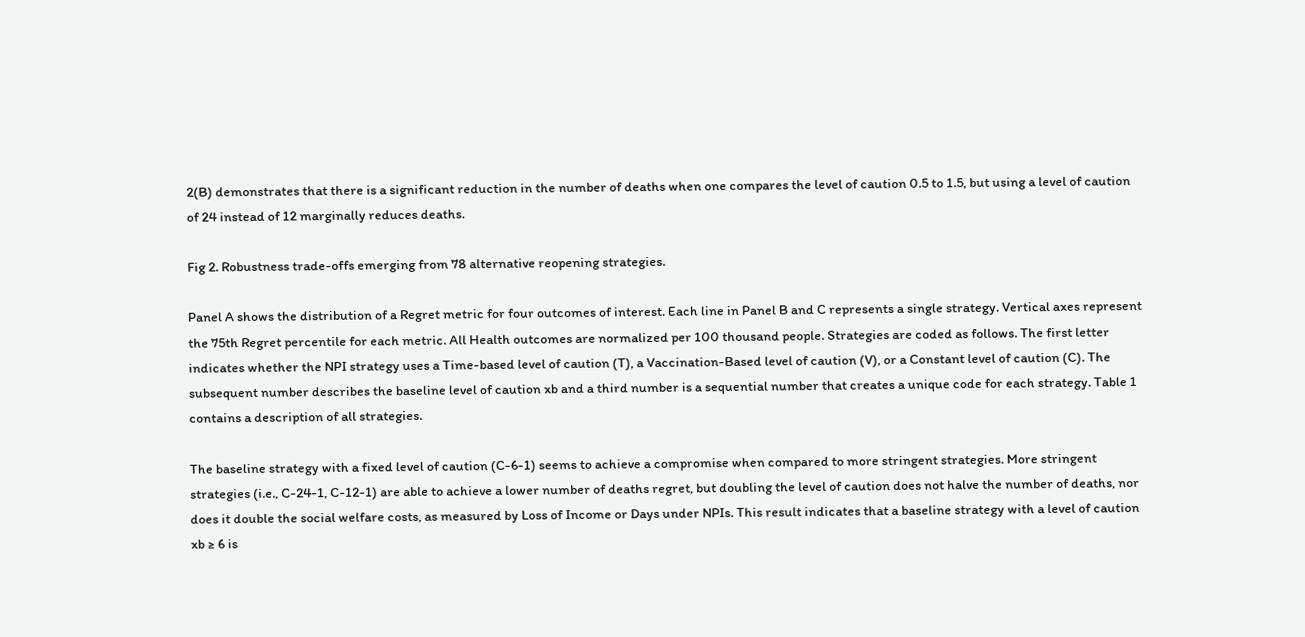2(B) demonstrates that there is a significant reduction in the number of deaths when one compares the level of caution 0.5 to 1.5, but using a level of caution of 24 instead of 12 marginally reduces deaths.

Fig 2. Robustness trade-offs emerging from 78 alternative reopening strategies.

Panel A shows the distribution of a Regret metric for four outcomes of interest. Each line in Panel B and C represents a single strategy. Vertical axes represent the 75th Regret percentile for each metric. All Health outcomes are normalized per 100 thousand people. Strategies are coded as follows. The first letter indicates whether the NPI strategy uses a Time-based level of caution (T), a Vaccination-Based level of caution (V), or a Constant level of caution (C). The subsequent number describes the baseline level of caution xb and a third number is a sequential number that creates a unique code for each strategy. Table 1 contains a description of all strategies.

The baseline strategy with a fixed level of caution (C-6-1) seems to achieve a compromise when compared to more stringent strategies. More stringent strategies (i.e., C-24-1, C-12-1) are able to achieve a lower number of deaths regret, but doubling the level of caution does not halve the number of deaths, nor does it double the social welfare costs, as measured by Loss of Income or Days under NPIs. This result indicates that a baseline strategy with a level of caution xb ≥ 6 is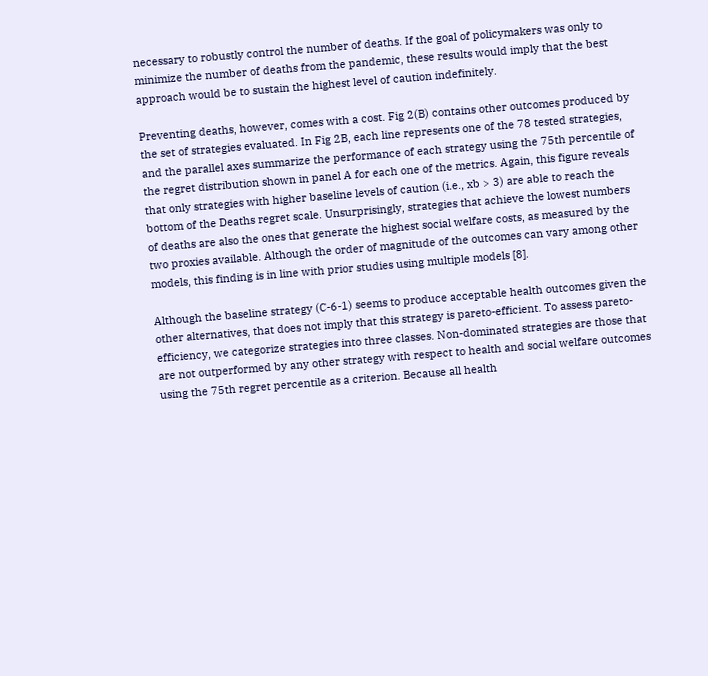necessary to robustly control the number of deaths. If the goal of policymakers was only to minimize the number of deaths from the pandemic, these results would imply that the best approach would be to sustain the highest level of caution indefinitely.

Preventing deaths, however, comes with a cost. Fig 2(B) contains other outcomes produced by the set of strategies evaluated. In Fig 2B, each line represents one of the 78 tested strategies, and the parallel axes summarize the performance of each strategy using the 75th percentile of the regret distribution shown in panel A for each one of the metrics. Again, this figure reveals that only strategies with higher baseline levels of caution (i.e., xb > 3) are able to reach the bottom of the Deaths regret scale. Unsurprisingly, strategies that achieve the lowest numbers of deaths are also the ones that generate the highest social welfare costs, as measured by the two proxies available. Although the order of magnitude of the outcomes can vary among other models, this finding is in line with prior studies using multiple models [8].

Although the baseline strategy (C-6-1) seems to produce acceptable health outcomes given the other alternatives, that does not imply that this strategy is pareto-efficient. To assess pareto-efficiency, we categorize strategies into three classes. Non-dominated strategies are those that are not outperformed by any other strategy with respect to health and social welfare outcomes using the 75th regret percentile as a criterion. Because all health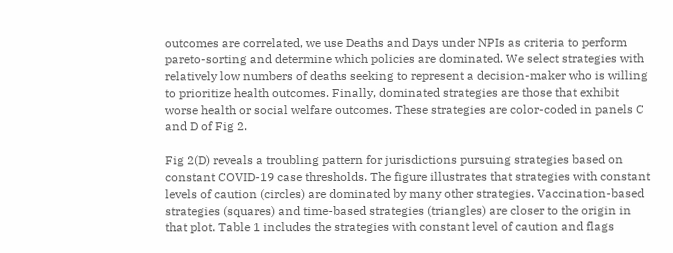outcomes are correlated, we use Deaths and Days under NPIs as criteria to perform pareto-sorting and determine which policies are dominated. We select strategies with relatively low numbers of deaths seeking to represent a decision-maker who is willing to prioritize health outcomes. Finally, dominated strategies are those that exhibit worse health or social welfare outcomes. These strategies are color-coded in panels C and D of Fig 2.

Fig 2(D) reveals a troubling pattern for jurisdictions pursuing strategies based on constant COVID-19 case thresholds. The figure illustrates that strategies with constant levels of caution (circles) are dominated by many other strategies. Vaccination-based strategies (squares) and time-based strategies (triangles) are closer to the origin in that plot. Table 1 includes the strategies with constant level of caution and flags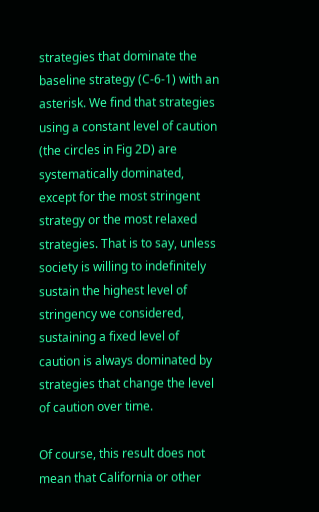strategies that dominate the baseline strategy (C-6-1) with an asterisk. We find that strategies using a constant level of caution (the circles in Fig 2D) are systematically dominated, except for the most stringent strategy or the most relaxed strategies. That is to say, unless society is willing to indefinitely sustain the highest level of stringency we considered, sustaining a fixed level of caution is always dominated by strategies that change the level of caution over time.

Of course, this result does not mean that California or other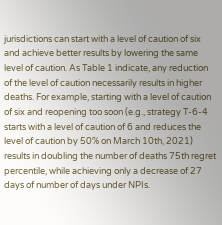jurisdictions can start with a level of caution of six and achieve better results by lowering the same level of caution. As Table 1 indicate, any reduction of the level of caution necessarily results in higher deaths. For example, starting with a level of caution of six and reopening too soon (e.g., strategy T-6-4 starts with a level of caution of 6 and reduces the level of caution by 50% on March 10th, 2021) results in doubling the number of deaths 75th regret percentile, while achieving only a decrease of 27 days of number of days under NPIs.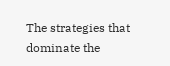The strategies that dominate the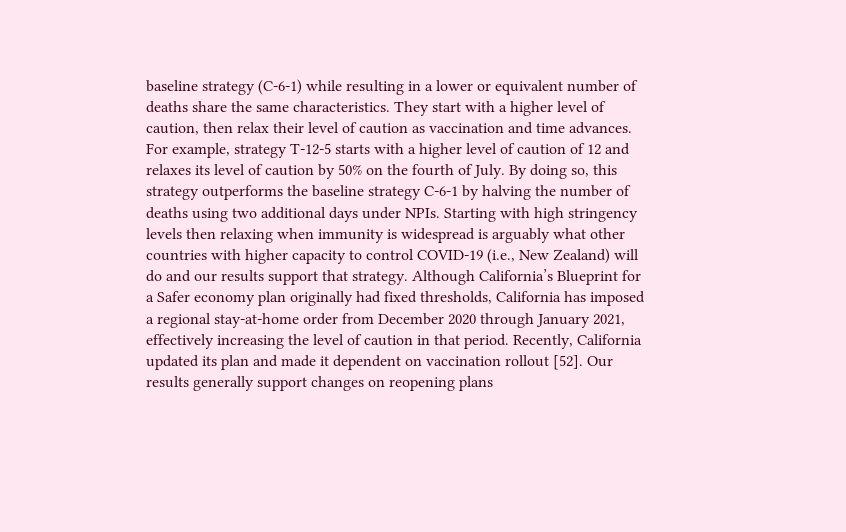baseline strategy (C-6-1) while resulting in a lower or equivalent number of deaths share the same characteristics. They start with a higher level of caution, then relax their level of caution as vaccination and time advances. For example, strategy T-12-5 starts with a higher level of caution of 12 and relaxes its level of caution by 50% on the fourth of July. By doing so, this strategy outperforms the baseline strategy C-6-1 by halving the number of deaths using two additional days under NPIs. Starting with high stringency levels then relaxing when immunity is widespread is arguably what other countries with higher capacity to control COVID-19 (i.e., New Zealand) will do and our results support that strategy. Although California’s Blueprint for a Safer economy plan originally had fixed thresholds, California has imposed a regional stay-at-home order from December 2020 through January 2021, effectively increasing the level of caution in that period. Recently, California updated its plan and made it dependent on vaccination rollout [52]. Our results generally support changes on reopening plans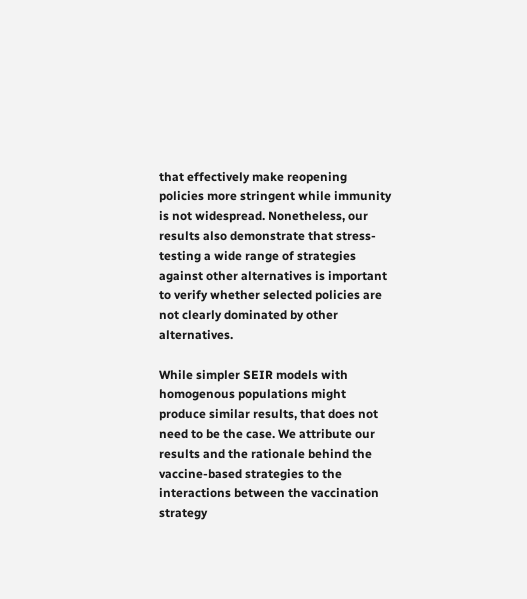that effectively make reopening policies more stringent while immunity is not widespread. Nonetheless, our results also demonstrate that stress-testing a wide range of strategies against other alternatives is important to verify whether selected policies are not clearly dominated by other alternatives.

While simpler SEIR models with homogenous populations might produce similar results, that does not need to be the case. We attribute our results and the rationale behind the vaccine-based strategies to the interactions between the vaccination strategy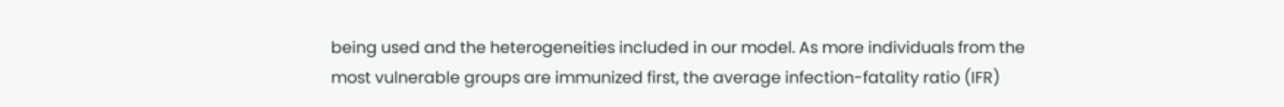being used and the heterogeneities included in our model. As more individuals from the most vulnerable groups are immunized first, the average infection-fatality ratio (IFR)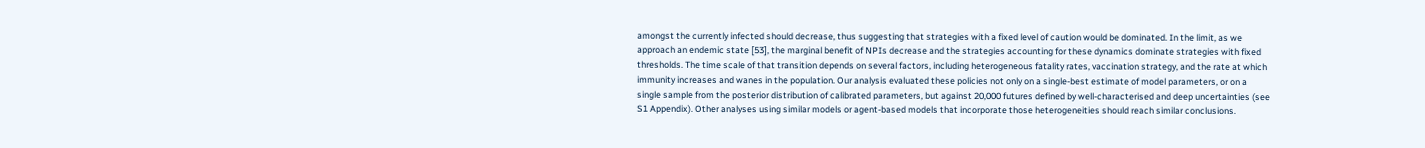amongst the currently infected should decrease, thus suggesting that strategies with a fixed level of caution would be dominated. In the limit, as we approach an endemic state [53], the marginal benefit of NPIs decrease and the strategies accounting for these dynamics dominate strategies with fixed thresholds. The time scale of that transition depends on several factors, including heterogeneous fatality rates, vaccination strategy, and the rate at which immunity increases and wanes in the population. Our analysis evaluated these policies not only on a single-best estimate of model parameters, or on a single sample from the posterior distribution of calibrated parameters, but against 20,000 futures defined by well-characterised and deep uncertainties (see S1 Appendix). Other analyses using similar models or agent-based models that incorporate those heterogeneities should reach similar conclusions.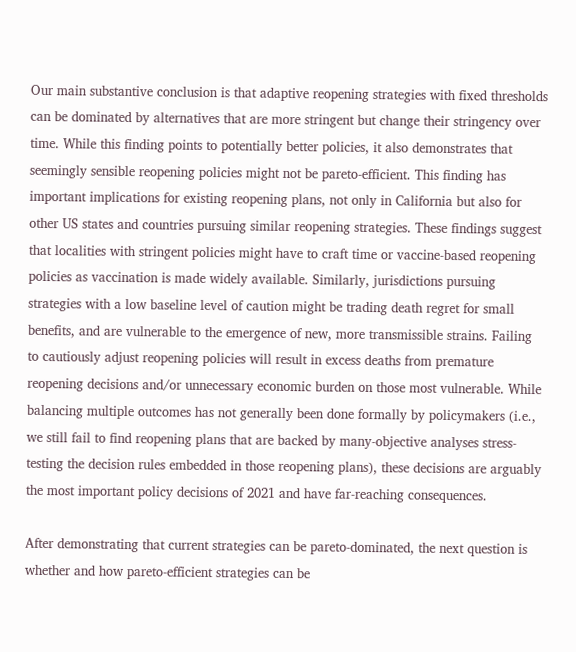Our main substantive conclusion is that adaptive reopening strategies with fixed thresholds can be dominated by alternatives that are more stringent but change their stringency over time. While this finding points to potentially better policies, it also demonstrates that seemingly sensible reopening policies might not be pareto-efficient. This finding has important implications for existing reopening plans, not only in California but also for other US states and countries pursuing similar reopening strategies. These findings suggest that localities with stringent policies might have to craft time or vaccine-based reopening policies as vaccination is made widely available. Similarly, jurisdictions pursuing strategies with a low baseline level of caution might be trading death regret for small benefits, and are vulnerable to the emergence of new, more transmissible strains. Failing to cautiously adjust reopening policies will result in excess deaths from premature reopening decisions and/or unnecessary economic burden on those most vulnerable. While balancing multiple outcomes has not generally been done formally by policymakers (i.e., we still fail to find reopening plans that are backed by many-objective analyses stress-testing the decision rules embedded in those reopening plans), these decisions are arguably the most important policy decisions of 2021 and have far-reaching consequences.

After demonstrating that current strategies can be pareto-dominated, the next question is whether and how pareto-efficient strategies can be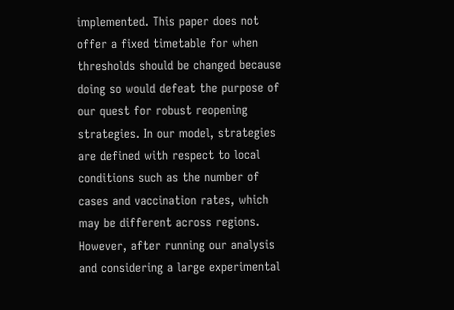implemented. This paper does not offer a fixed timetable for when thresholds should be changed because doing so would defeat the purpose of our quest for robust reopening strategies. In our model, strategies are defined with respect to local conditions such as the number of cases and vaccination rates, which may be different across regions. However, after running our analysis and considering a large experimental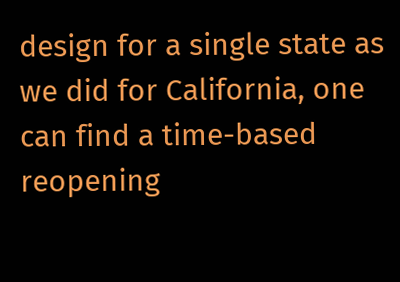design for a single state as we did for California, one can find a time-based reopening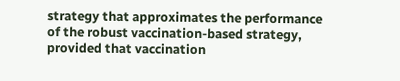strategy that approximates the performance of the robust vaccination-based strategy, provided that vaccination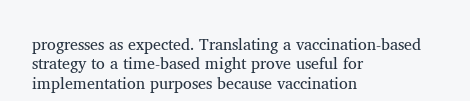progresses as expected. Translating a vaccination-based strategy to a time-based might prove useful for implementation purposes because vaccination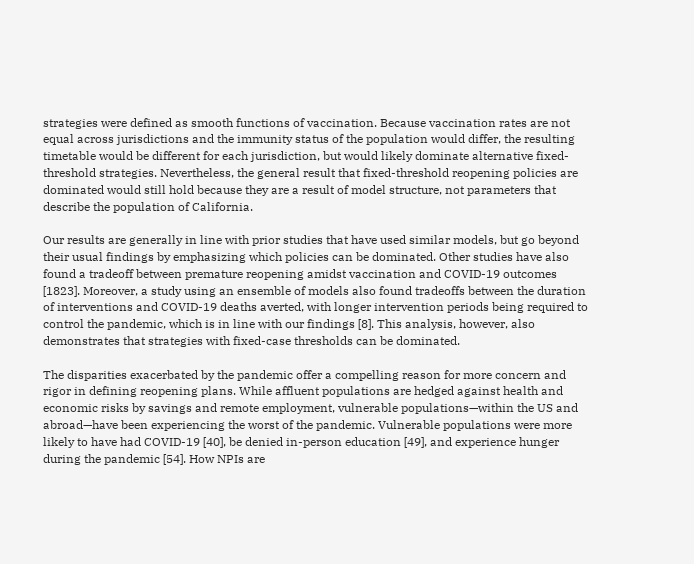strategies were defined as smooth functions of vaccination. Because vaccination rates are not equal across jurisdictions and the immunity status of the population would differ, the resulting timetable would be different for each jurisdiction, but would likely dominate alternative fixed-threshold strategies. Nevertheless, the general result that fixed-threshold reopening policies are dominated would still hold because they are a result of model structure, not parameters that describe the population of California.

Our results are generally in line with prior studies that have used similar models, but go beyond their usual findings by emphasizing which policies can be dominated. Other studies have also found a tradeoff between premature reopening amidst vaccination and COVID-19 outcomes [1823]. Moreover, a study using an ensemble of models also found tradeoffs between the duration of interventions and COVID-19 deaths averted, with longer intervention periods being required to control the pandemic, which is in line with our findings [8]. This analysis, however, also demonstrates that strategies with fixed-case thresholds can be dominated.

The disparities exacerbated by the pandemic offer a compelling reason for more concern and rigor in defining reopening plans. While affluent populations are hedged against health and economic risks by savings and remote employment, vulnerable populations—within the US and abroad—have been experiencing the worst of the pandemic. Vulnerable populations were more likely to have had COVID-19 [40], be denied in-person education [49], and experience hunger during the pandemic [54]. How NPIs are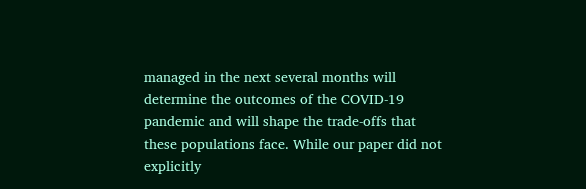managed in the next several months will determine the outcomes of the COVID-19 pandemic and will shape the trade-offs that these populations face. While our paper did not explicitly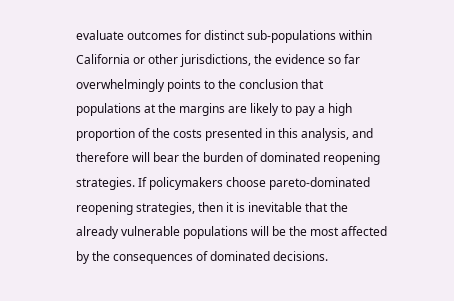evaluate outcomes for distinct sub-populations within California or other jurisdictions, the evidence so far overwhelmingly points to the conclusion that populations at the margins are likely to pay a high proportion of the costs presented in this analysis, and therefore will bear the burden of dominated reopening strategies. If policymakers choose pareto-dominated reopening strategies, then it is inevitable that the already vulnerable populations will be the most affected by the consequences of dominated decisions.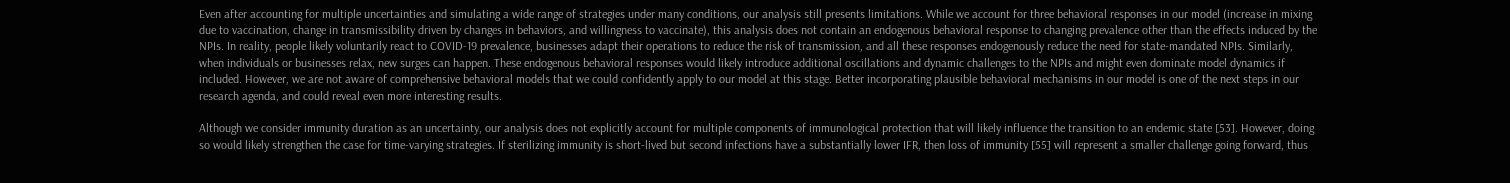Even after accounting for multiple uncertainties and simulating a wide range of strategies under many conditions, our analysis still presents limitations. While we account for three behavioral responses in our model (increase in mixing due to vaccination, change in transmissibility driven by changes in behaviors, and willingness to vaccinate), this analysis does not contain an endogenous behavioral response to changing prevalence other than the effects induced by the NPIs. In reality, people likely voluntarily react to COVID-19 prevalence, businesses adapt their operations to reduce the risk of transmission, and all these responses endogenously reduce the need for state-mandated NPIs. Similarly, when individuals or businesses relax, new surges can happen. These endogenous behavioral responses would likely introduce additional oscillations and dynamic challenges to the NPIs and might even dominate model dynamics if included. However, we are not aware of comprehensive behavioral models that we could confidently apply to our model at this stage. Better incorporating plausible behavioral mechanisms in our model is one of the next steps in our research agenda, and could reveal even more interesting results.

Although we consider immunity duration as an uncertainty, our analysis does not explicitly account for multiple components of immunological protection that will likely influence the transition to an endemic state [53]. However, doing so would likely strengthen the case for time-varying strategies. If sterilizing immunity is short-lived but second infections have a substantially lower IFR, then loss of immunity [55] will represent a smaller challenge going forward, thus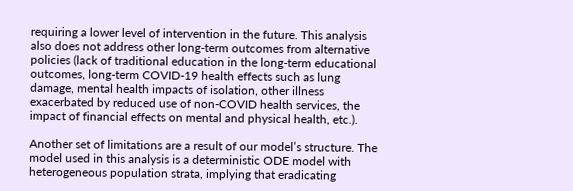requiring a lower level of intervention in the future. This analysis also does not address other long-term outcomes from alternative policies (lack of traditional education in the long-term educational outcomes, long-term COVID-19 health effects such as lung damage, mental health impacts of isolation, other illness exacerbated by reduced use of non-COVID health services, the impact of financial effects on mental and physical health, etc.).

Another set of limitations are a result of our model’s structure. The model used in this analysis is a deterministic ODE model with heterogeneous population strata, implying that eradicating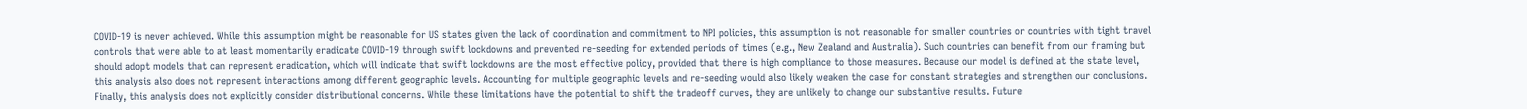COVID-19 is never achieved. While this assumption might be reasonable for US states given the lack of coordination and commitment to NPI policies, this assumption is not reasonable for smaller countries or countries with tight travel controls that were able to at least momentarily eradicate COVID-19 through swift lockdowns and prevented re-seeding for extended periods of times (e.g., New Zealand and Australia). Such countries can benefit from our framing but should adopt models that can represent eradication, which will indicate that swift lockdowns are the most effective policy, provided that there is high compliance to those measures. Because our model is defined at the state level, this analysis also does not represent interactions among different geographic levels. Accounting for multiple geographic levels and re-seeding would also likely weaken the case for constant strategies and strengthen our conclusions. Finally, this analysis does not explicitly consider distributional concerns. While these limitations have the potential to shift the tradeoff curves, they are unlikely to change our substantive results. Future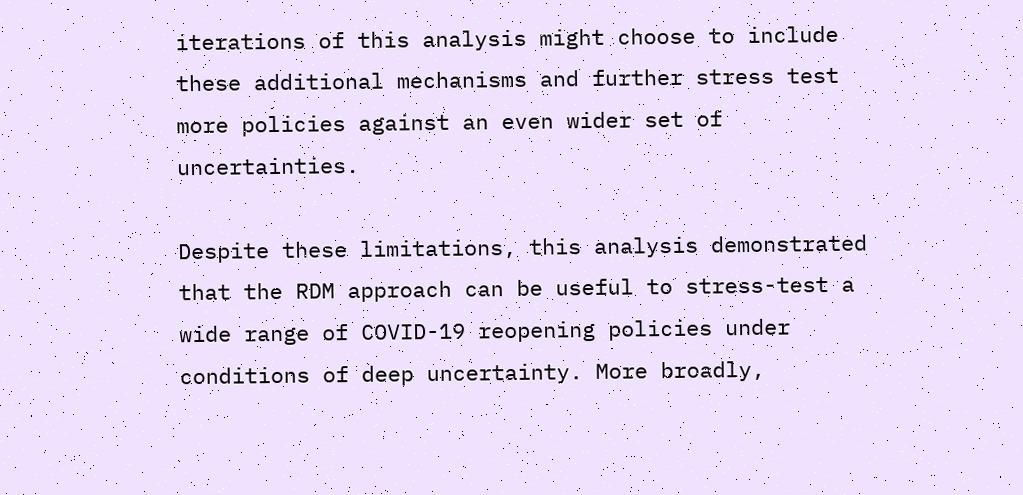iterations of this analysis might choose to include these additional mechanisms and further stress test more policies against an even wider set of uncertainties.

Despite these limitations, this analysis demonstrated that the RDM approach can be useful to stress-test a wide range of COVID-19 reopening policies under conditions of deep uncertainty. More broadly,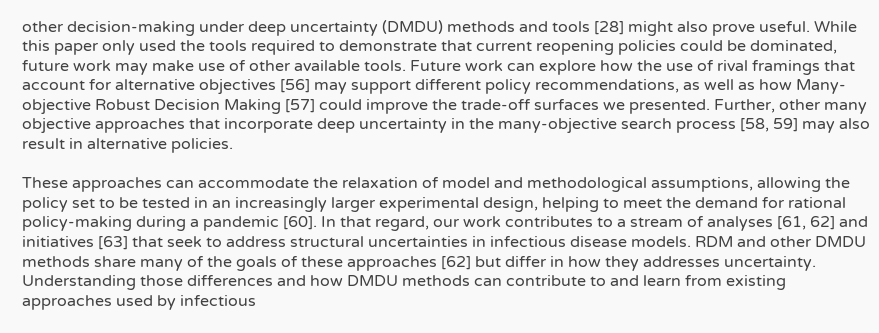other decision-making under deep uncertainty (DMDU) methods and tools [28] might also prove useful. While this paper only used the tools required to demonstrate that current reopening policies could be dominated, future work may make use of other available tools. Future work can explore how the use of rival framings that account for alternative objectives [56] may support different policy recommendations, as well as how Many-objective Robust Decision Making [57] could improve the trade-off surfaces we presented. Further, other many objective approaches that incorporate deep uncertainty in the many-objective search process [58, 59] may also result in alternative policies.

These approaches can accommodate the relaxation of model and methodological assumptions, allowing the policy set to be tested in an increasingly larger experimental design, helping to meet the demand for rational policy-making during a pandemic [60]. In that regard, our work contributes to a stream of analyses [61, 62] and initiatives [63] that seek to address structural uncertainties in infectious disease models. RDM and other DMDU methods share many of the goals of these approaches [62] but differ in how they addresses uncertainty. Understanding those differences and how DMDU methods can contribute to and learn from existing approaches used by infectious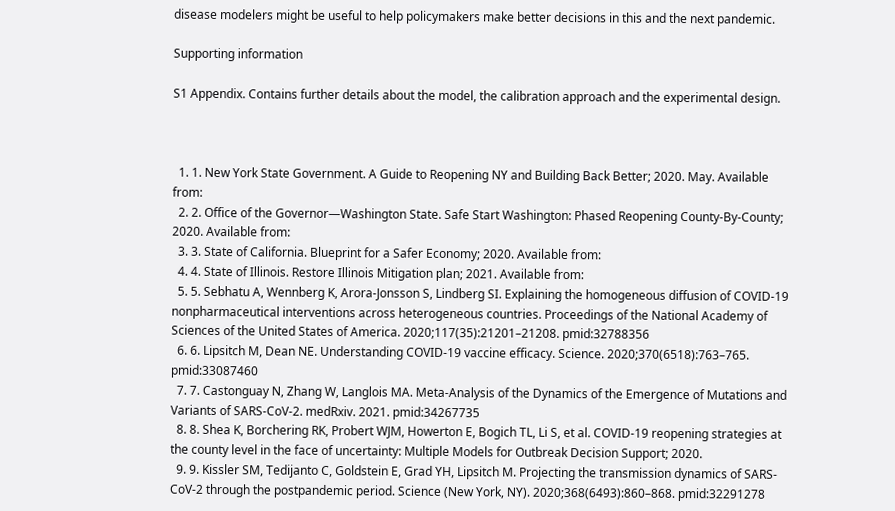disease modelers might be useful to help policymakers make better decisions in this and the next pandemic.

Supporting information

S1 Appendix. Contains further details about the model, the calibration approach and the experimental design.



  1. 1. New York State Government. A Guide to Reopening NY and Building Back Better; 2020. May. Available from:
  2. 2. Office of the Governor—Washington State. Safe Start Washington: Phased Reopening County-By-County; 2020. Available from:
  3. 3. State of California. Blueprint for a Safer Economy; 2020. Available from:
  4. 4. State of Illinois. Restore Illinois Mitigation plan; 2021. Available from:
  5. 5. Sebhatu A, Wennberg K, Arora-Jonsson S, Lindberg SI. Explaining the homogeneous diffusion of COVID-19 nonpharmaceutical interventions across heterogeneous countries. Proceedings of the National Academy of Sciences of the United States of America. 2020;117(35):21201–21208. pmid:32788356
  6. 6. Lipsitch M, Dean NE. Understanding COVID-19 vaccine efficacy. Science. 2020;370(6518):763–765. pmid:33087460
  7. 7. Castonguay N, Zhang W, Langlois MA. Meta-Analysis of the Dynamics of the Emergence of Mutations and Variants of SARS-CoV-2. medRxiv. 2021. pmid:34267735
  8. 8. Shea K, Borchering RK, Probert WJM, Howerton E, Bogich TL, Li S, et al. COVID-19 reopening strategies at the county level in the face of uncertainty: Multiple Models for Outbreak Decision Support; 2020.
  9. 9. Kissler SM, Tedijanto C, Goldstein E, Grad YH, Lipsitch M. Projecting the transmission dynamics of SARS-CoV-2 through the postpandemic period. Science (New York, NY). 2020;368(6493):860–868. pmid:32291278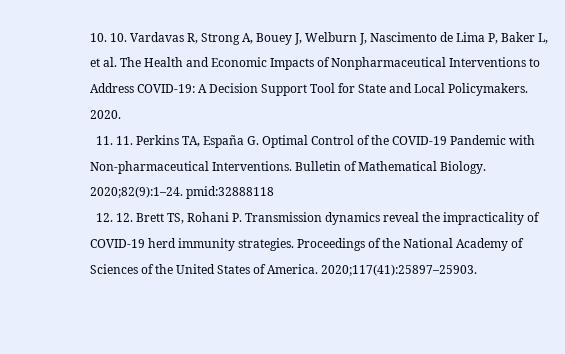10. 10. Vardavas R, Strong A, Bouey J, Welburn J, Nascimento de Lima P, Baker L, et al. The Health and Economic Impacts of Nonpharmaceutical Interventions to Address COVID-19: A Decision Support Tool for State and Local Policymakers. 2020.
  11. 11. Perkins TA, España G. Optimal Control of the COVID-19 Pandemic with Non-pharmaceutical Interventions. Bulletin of Mathematical Biology. 2020;82(9):1–24. pmid:32888118
  12. 12. Brett TS, Rohani P. Transmission dynamics reveal the impracticality of COVID-19 herd immunity strategies. Proceedings of the National Academy of Sciences of the United States of America. 2020;117(41):25897–25903.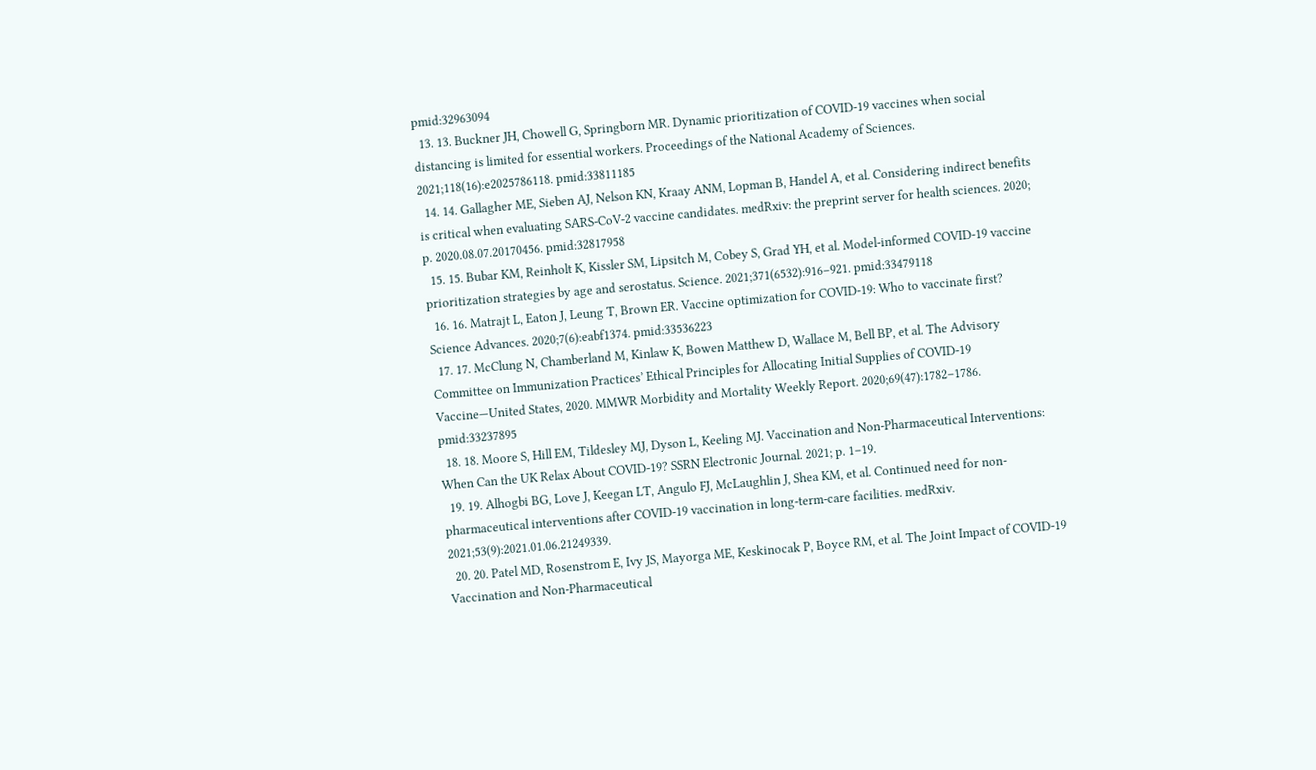pmid:32963094
  13. 13. Buckner JH, Chowell G, Springborn MR. Dynamic prioritization of COVID-19 vaccines when social distancing is limited for essential workers. Proceedings of the National Academy of Sciences. 2021;118(16):e2025786118. pmid:33811185
  14. 14. Gallagher ME, Sieben AJ, Nelson KN, Kraay ANM, Lopman B, Handel A, et al. Considering indirect benefits is critical when evaluating SARS-CoV-2 vaccine candidates. medRxiv: the preprint server for health sciences. 2020; p. 2020.08.07.20170456. pmid:32817958
  15. 15. Bubar KM, Reinholt K, Kissler SM, Lipsitch M, Cobey S, Grad YH, et al. Model-informed COVID-19 vaccine prioritization strategies by age and serostatus. Science. 2021;371(6532):916–921. pmid:33479118
  16. 16. Matrajt L, Eaton J, Leung T, Brown ER. Vaccine optimization for COVID-19: Who to vaccinate first? Science Advances. 2020;7(6):eabf1374. pmid:33536223
  17. 17. McClung N, Chamberland M, Kinlaw K, Bowen Matthew D, Wallace M, Bell BP, et al. The Advisory Committee on Immunization Practices’ Ethical Principles for Allocating Initial Supplies of COVID-19 Vaccine—United States, 2020. MMWR Morbidity and Mortality Weekly Report. 2020;69(47):1782–1786. pmid:33237895
  18. 18. Moore S, Hill EM, Tildesley MJ, Dyson L, Keeling MJ. Vaccination and Non-Pharmaceutical Interventions: When Can the UK Relax About COVID-19? SSRN Electronic Journal. 2021; p. 1–19.
  19. 19. Alhogbi BG, Love J, Keegan LT, Angulo FJ, McLaughlin J, Shea KM, et al. Continued need for non-pharmaceutical interventions after COVID-19 vaccination in long-term-care facilities. medRxiv. 2021;53(9):2021.01.06.21249339.
  20. 20. Patel MD, Rosenstrom E, Ivy JS, Mayorga ME, Keskinocak P, Boyce RM, et al. The Joint Impact of COVID-19 Vaccination and Non-Pharmaceutical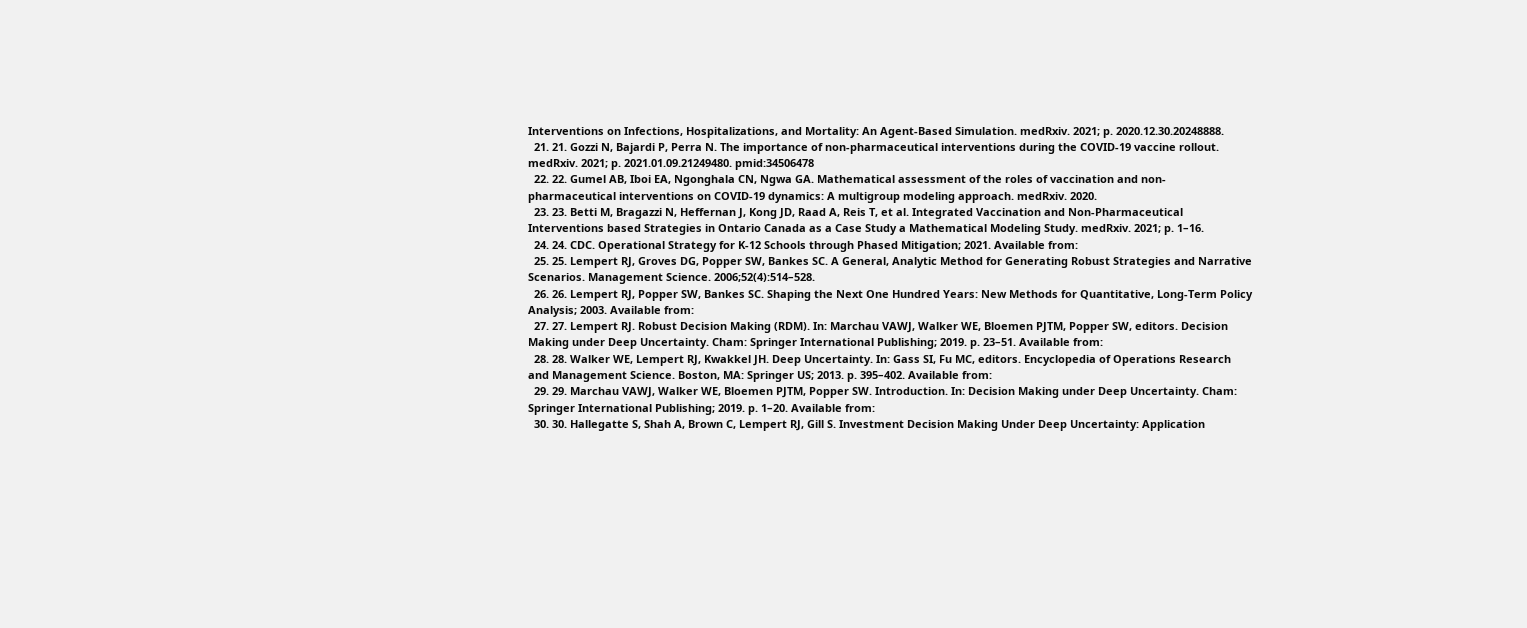Interventions on Infections, Hospitalizations, and Mortality: An Agent-Based Simulation. medRxiv. 2021; p. 2020.12.30.20248888.
  21. 21. Gozzi N, Bajardi P, Perra N. The importance of non-pharmaceutical interventions during the COVID-19 vaccine rollout. medRxiv. 2021; p. 2021.01.09.21249480. pmid:34506478
  22. 22. Gumel AB, Iboi EA, Ngonghala CN, Ngwa GA. Mathematical assessment of the roles of vaccination and non-pharmaceutical interventions on COVID-19 dynamics: A multigroup modeling approach. medRxiv. 2020.
  23. 23. Betti M, Bragazzi N, Heffernan J, Kong JD, Raad A, Reis T, et al. Integrated Vaccination and Non-Pharmaceutical Interventions based Strategies in Ontario Canada as a Case Study a Mathematical Modeling Study. medRxiv. 2021; p. 1–16.
  24. 24. CDC. Operational Strategy for K-12 Schools through Phased Mitigation; 2021. Available from:
  25. 25. Lempert RJ, Groves DG, Popper SW, Bankes SC. A General, Analytic Method for Generating Robust Strategies and Narrative Scenarios. Management Science. 2006;52(4):514–528.
  26. 26. Lempert RJ, Popper SW, Bankes SC. Shaping the Next One Hundred Years: New Methods for Quantitative, Long-Term Policy Analysis; 2003. Available from:
  27. 27. Lempert RJ. Robust Decision Making (RDM). In: Marchau VAWJ, Walker WE, Bloemen PJTM, Popper SW, editors. Decision Making under Deep Uncertainty. Cham: Springer International Publishing; 2019. p. 23–51. Available from:
  28. 28. Walker WE, Lempert RJ, Kwakkel JH. Deep Uncertainty. In: Gass SI, Fu MC, editors. Encyclopedia of Operations Research and Management Science. Boston, MA: Springer US; 2013. p. 395–402. Available from:
  29. 29. Marchau VAWJ, Walker WE, Bloemen PJTM, Popper SW. Introduction. In: Decision Making under Deep Uncertainty. Cham: Springer International Publishing; 2019. p. 1–20. Available from:
  30. 30. Hallegatte S, Shah A, Brown C, Lempert RJ, Gill S. Investment Decision Making Under Deep Uncertainty: Application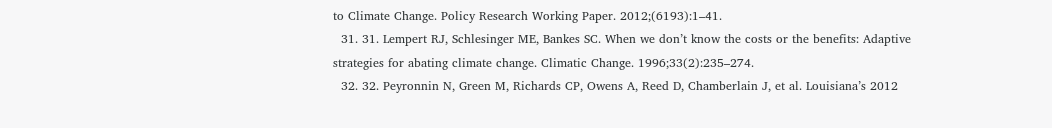to Climate Change. Policy Research Working Paper. 2012;(6193):1–41.
  31. 31. Lempert RJ, Schlesinger ME, Bankes SC. When we don’t know the costs or the benefits: Adaptive strategies for abating climate change. Climatic Change. 1996;33(2):235–274.
  32. 32. Peyronnin N, Green M, Richards CP, Owens A, Reed D, Chamberlain J, et al. Louisiana’s 2012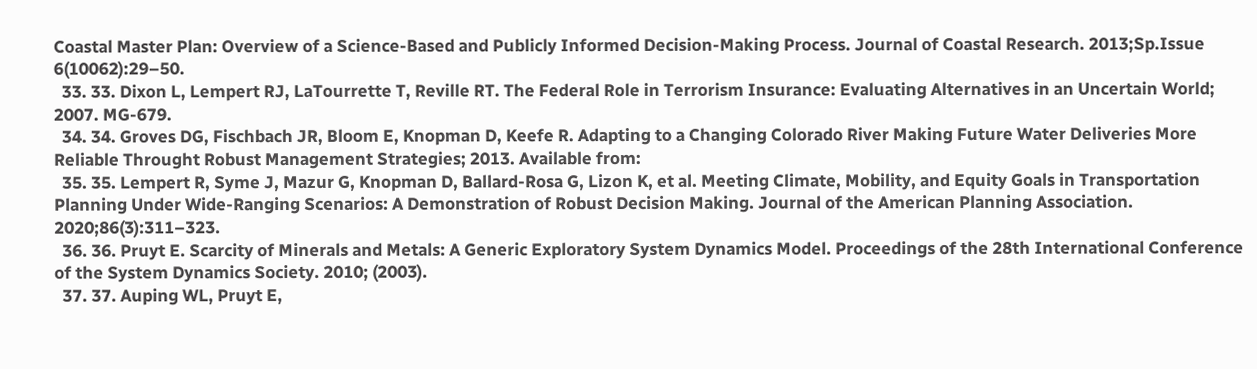Coastal Master Plan: Overview of a Science-Based and Publicly Informed Decision-Making Process. Journal of Coastal Research. 2013;Sp.Issue 6(10062):29–50.
  33. 33. Dixon L, Lempert RJ, LaTourrette T, Reville RT. The Federal Role in Terrorism Insurance: Evaluating Alternatives in an Uncertain World; 2007. MG-679.
  34. 34. Groves DG, Fischbach JR, Bloom E, Knopman D, Keefe R. Adapting to a Changing Colorado River Making Future Water Deliveries More Reliable Throught Robust Management Strategies; 2013. Available from:
  35. 35. Lempert R, Syme J, Mazur G, Knopman D, Ballard-Rosa G, Lizon K, et al. Meeting Climate, Mobility, and Equity Goals in Transportation Planning Under Wide-Ranging Scenarios: A Demonstration of Robust Decision Making. Journal of the American Planning Association. 2020;86(3):311–323.
  36. 36. Pruyt E. Scarcity of Minerals and Metals: A Generic Exploratory System Dynamics Model. Proceedings of the 28th International Conference of the System Dynamics Society. 2010; (2003).
  37. 37. Auping WL, Pruyt E,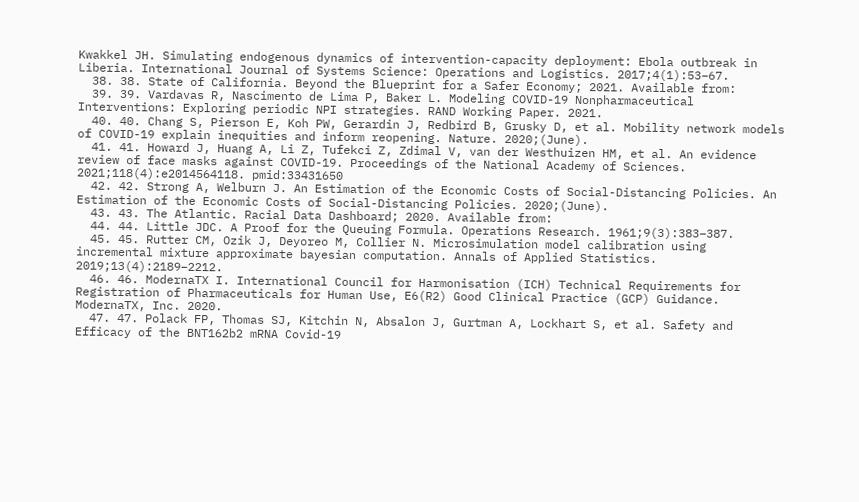Kwakkel JH. Simulating endogenous dynamics of intervention-capacity deployment: Ebola outbreak in Liberia. International Journal of Systems Science: Operations and Logistics. 2017;4(1):53–67.
  38. 38. State of California. Beyond the Blueprint for a Safer Economy; 2021. Available from:
  39. 39. Vardavas R, Nascimento de Lima P, Baker L. Modeling COVID-19 Nonpharmaceutical Interventions: Exploring periodic NPI strategies. RAND Working Paper. 2021.
  40. 40. Chang S, Pierson E, Koh PW, Gerardin J, Redbird B, Grusky D, et al. Mobility network models of COVID-19 explain inequities and inform reopening. Nature. 2020;(June).
  41. 41. Howard J, Huang A, Li Z, Tufekci Z, Zdimal V, van der Westhuizen HM, et al. An evidence review of face masks against COVID-19. Proceedings of the National Academy of Sciences. 2021;118(4):e2014564118. pmid:33431650
  42. 42. Strong A, Welburn J. An Estimation of the Economic Costs of Social-Distancing Policies. An Estimation of the Economic Costs of Social-Distancing Policies. 2020;(June).
  43. 43. The Atlantic. Racial Data Dashboard; 2020. Available from:
  44. 44. Little JDC. A Proof for the Queuing Formula. Operations Research. 1961;9(3):383–387.
  45. 45. Rutter CM, Ozik J, Deyoreo M, Collier N. Microsimulation model calibration using incremental mixture approximate bayesian computation. Annals of Applied Statistics. 2019;13(4):2189–2212.
  46. 46. ModernaTX I. International Council for Harmonisation (ICH) Technical Requirements for Registration of Pharmaceuticals for Human Use, E6(R2) Good Clinical Practice (GCP) Guidance. ModernaTX, Inc. 2020.
  47. 47. Polack FP, Thomas SJ, Kitchin N, Absalon J, Gurtman A, Lockhart S, et al. Safety and Efficacy of the BNT162b2 mRNA Covid-19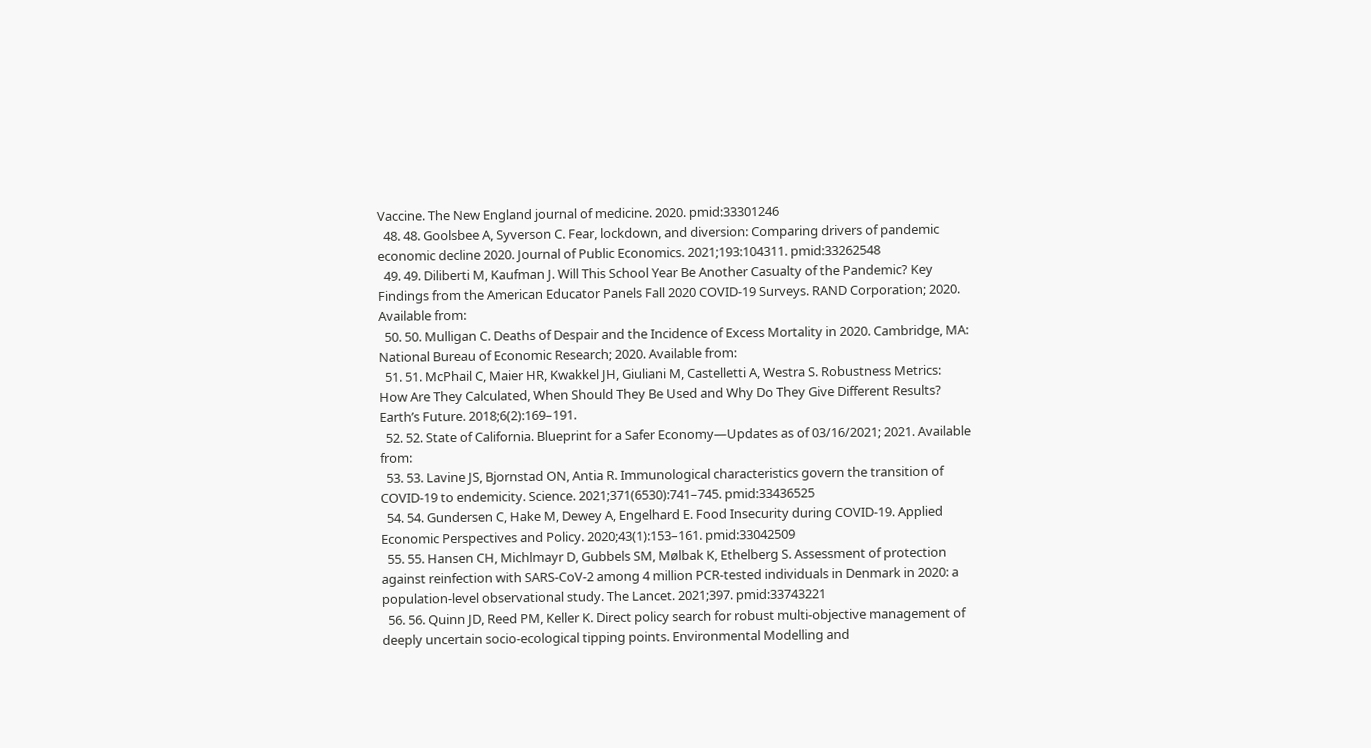Vaccine. The New England journal of medicine. 2020. pmid:33301246
  48. 48. Goolsbee A, Syverson C. Fear, lockdown, and diversion: Comparing drivers of pandemic economic decline 2020. Journal of Public Economics. 2021;193:104311. pmid:33262548
  49. 49. Diliberti M, Kaufman J. Will This School Year Be Another Casualty of the Pandemic? Key Findings from the American Educator Panels Fall 2020 COVID-19 Surveys. RAND Corporation; 2020. Available from:
  50. 50. Mulligan C. Deaths of Despair and the Incidence of Excess Mortality in 2020. Cambridge, MA: National Bureau of Economic Research; 2020. Available from:
  51. 51. McPhail C, Maier HR, Kwakkel JH, Giuliani M, Castelletti A, Westra S. Robustness Metrics: How Are They Calculated, When Should They Be Used and Why Do They Give Different Results? Earth’s Future. 2018;6(2):169–191.
  52. 52. State of California. Blueprint for a Safer Economy—Updates as of 03/16/2021; 2021. Available from:
  53. 53. Lavine JS, Bjornstad ON, Antia R. Immunological characteristics govern the transition of COVID-19 to endemicity. Science. 2021;371(6530):741–745. pmid:33436525
  54. 54. Gundersen C, Hake M, Dewey A, Engelhard E. Food Insecurity during COVID-19. Applied Economic Perspectives and Policy. 2020;43(1):153–161. pmid:33042509
  55. 55. Hansen CH, Michlmayr D, Gubbels SM, Mølbak K, Ethelberg S. Assessment of protection against reinfection with SARS-CoV-2 among 4 million PCR-tested individuals in Denmark in 2020: a population-level observational study. The Lancet. 2021;397. pmid:33743221
  56. 56. Quinn JD, Reed PM, Keller K. Direct policy search for robust multi-objective management of deeply uncertain socio-ecological tipping points. Environmental Modelling and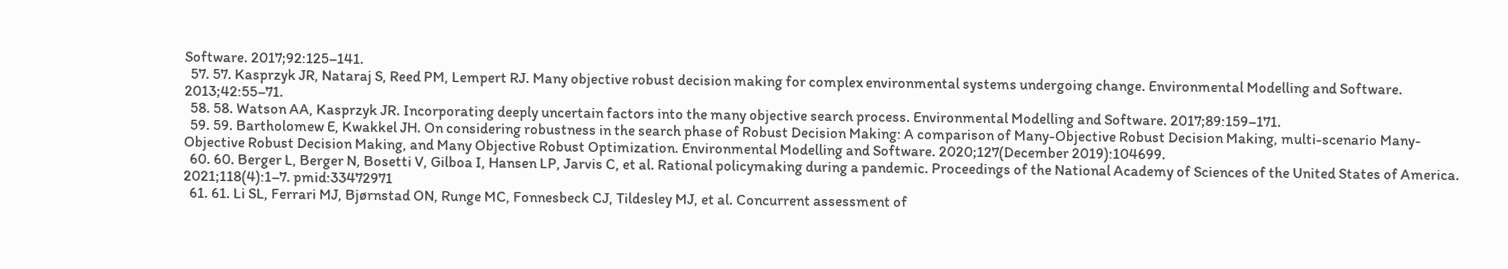Software. 2017;92:125–141.
  57. 57. Kasprzyk JR, Nataraj S, Reed PM, Lempert RJ. Many objective robust decision making for complex environmental systems undergoing change. Environmental Modelling and Software. 2013;42:55–71.
  58. 58. Watson AA, Kasprzyk JR. Incorporating deeply uncertain factors into the many objective search process. Environmental Modelling and Software. 2017;89:159–171.
  59. 59. Bartholomew E, Kwakkel JH. On considering robustness in the search phase of Robust Decision Making: A comparison of Many-Objective Robust Decision Making, multi-scenario Many-Objective Robust Decision Making, and Many Objective Robust Optimization. Environmental Modelling and Software. 2020;127(December 2019):104699.
  60. 60. Berger L, Berger N, Bosetti V, Gilboa I, Hansen LP, Jarvis C, et al. Rational policymaking during a pandemic. Proceedings of the National Academy of Sciences of the United States of America. 2021;118(4):1–7. pmid:33472971
  61. 61. Li SL, Ferrari MJ, Bjørnstad ON, Runge MC, Fonnesbeck CJ, Tildesley MJ, et al. Concurrent assessment of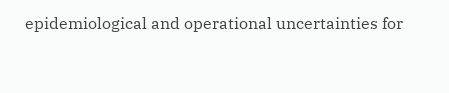epidemiological and operational uncertainties for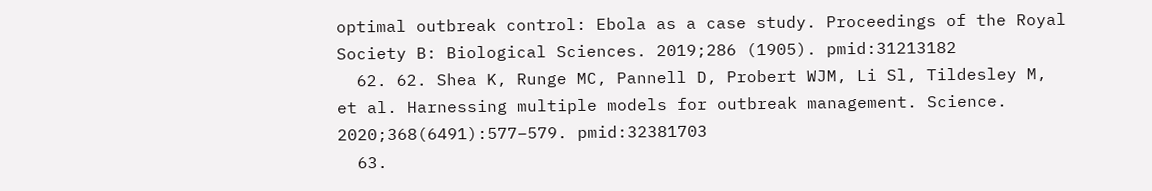optimal outbreak control: Ebola as a case study. Proceedings of the Royal Society B: Biological Sciences. 2019;286 (1905). pmid:31213182
  62. 62. Shea K, Runge MC, Pannell D, Probert WJM, Li Sl, Tildesley M, et al. Harnessing multiple models for outbreak management. Science. 2020;368(6491):577–579. pmid:32381703
  63.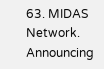63. MIDAS Network. Announcing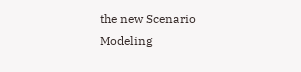the new Scenario Modeling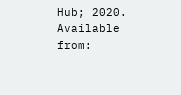Hub; 2020. Available from: